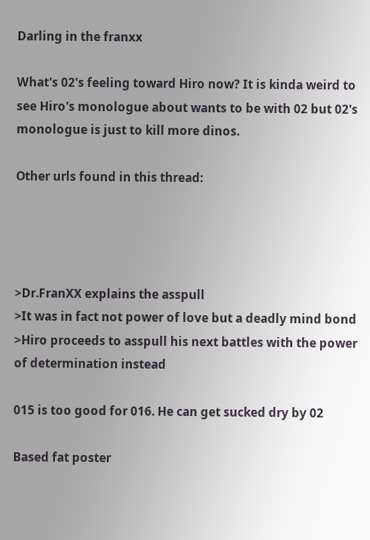Darling in the franxx

What's 02's feeling toward Hiro now? It is kinda weird to see Hiro's monologue about wants to be with 02 but 02's monologue is just to kill more dinos.

Other urls found in this thread:




>Dr.FranXX explains the asspull
>It was in fact not power of love but a deadly mind bond
>Hiro proceeds to asspull his next battles with the power of determination instead

015 is too good for 016. He can get sucked dry by 02

Based fat poster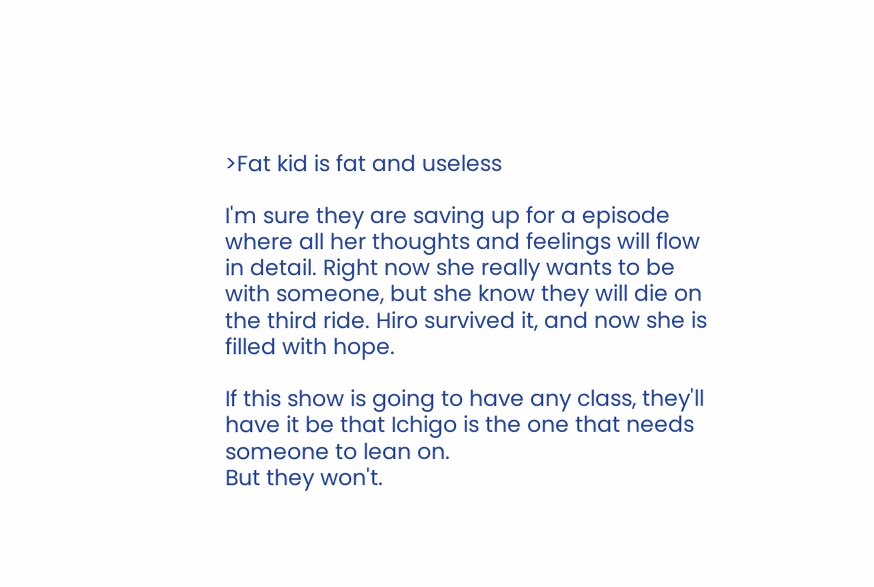>Fat kid is fat and useless

I'm sure they are saving up for a episode where all her thoughts and feelings will flow in detail. Right now she really wants to be with someone, but she know they will die on the third ride. Hiro survived it, and now she is filled with hope.

If this show is going to have any class, they'll have it be that Ichigo is the one that needs someone to lean on.
But they won't.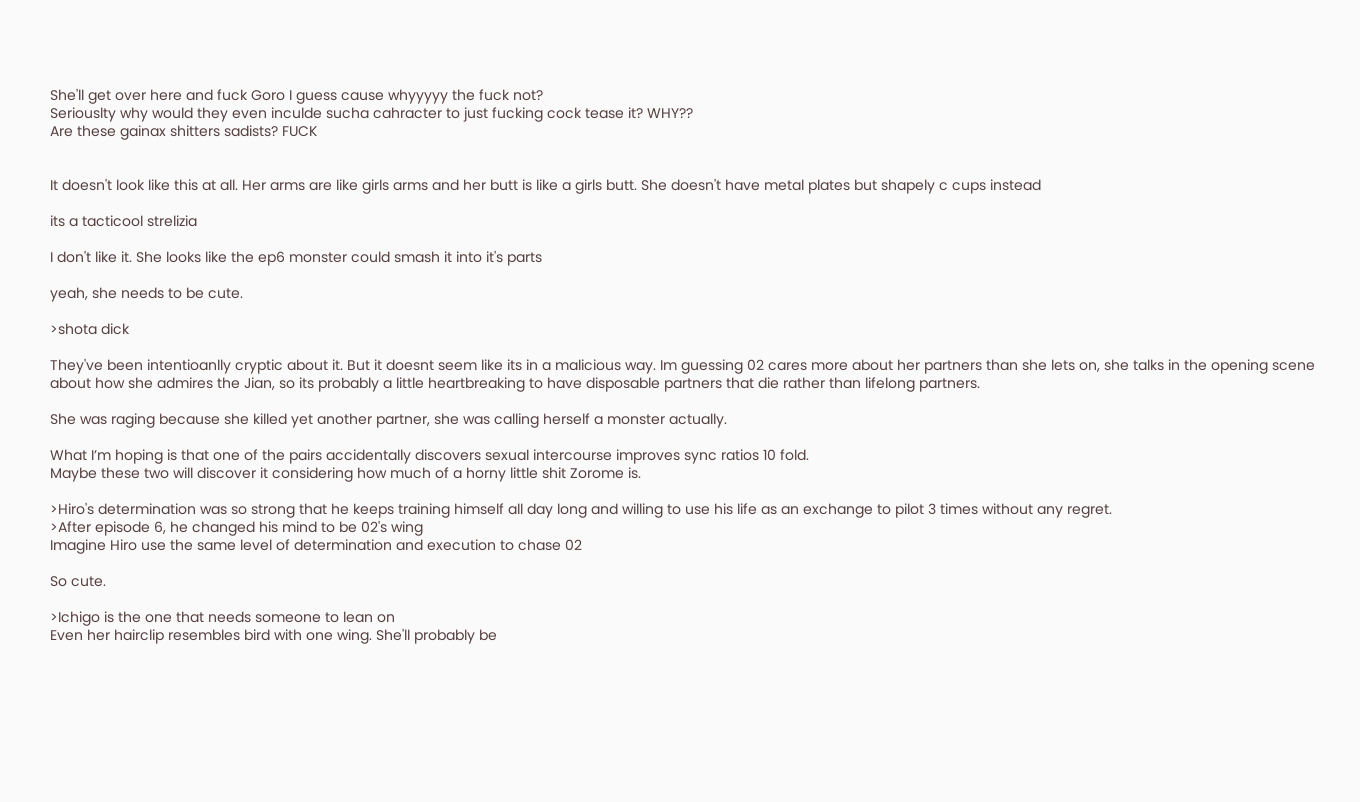She'll get over here and fuck Goro I guess cause whyyyyy the fuck not?
Seriouslty why would they even inculde sucha cahracter to just fucking cock tease it? WHY??
Are these gainax shitters sadists? FUCK


It doesn't look like this at all. Her arms are like girls arms and her butt is like a girls butt. She doesn't have metal plates but shapely c cups instead

its a tacticool strelizia

I don't like it. She looks like the ep6 monster could smash it into it's parts

yeah, she needs to be cute.

>shota dick

They've been intentioanlly cryptic about it. But it doesnt seem like its in a malicious way. Im guessing 02 cares more about her partners than she lets on, she talks in the opening scene about how she admires the Jian, so its probably a little heartbreaking to have disposable partners that die rather than lifelong partners.

She was raging because she killed yet another partner, she was calling herself a monster actually.

What I’m hoping is that one of the pairs accidentally discovers sexual intercourse improves sync ratios 10 fold.
Maybe these two will discover it considering how much of a horny little shit Zorome is.

>Hiro's determination was so strong that he keeps training himself all day long and willing to use his life as an exchange to pilot 3 times without any regret.
>After episode 6, he changed his mind to be 02's wing
Imagine Hiro use the same level of determination and execution to chase 02

So cute.

>Ichigo is the one that needs someone to lean on
Even her hairclip resembles bird with one wing. She'll probably be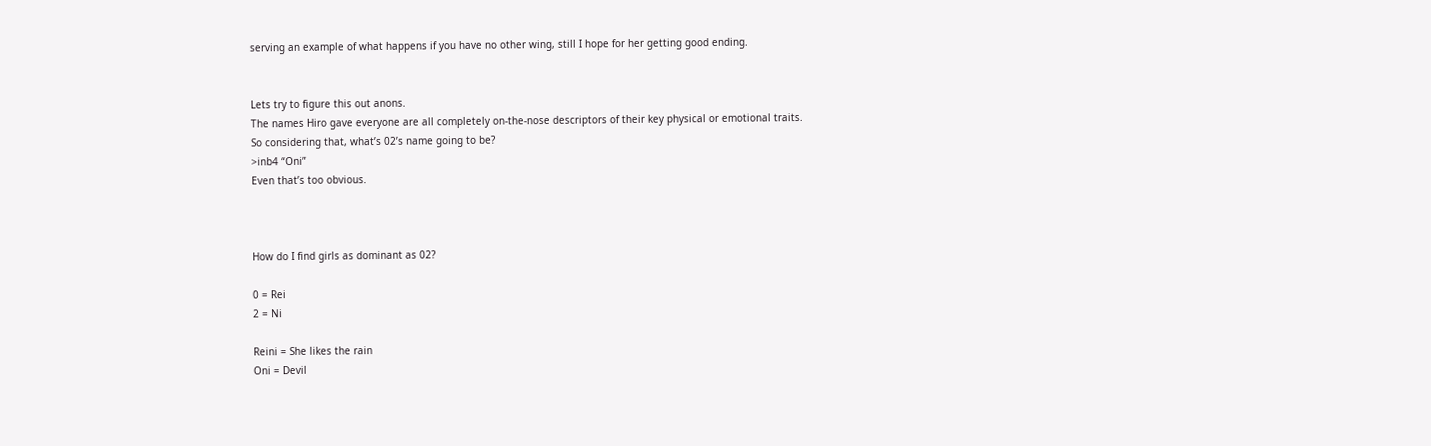serving an example of what happens if you have no other wing, still I hope for her getting good ending.


Lets try to figure this out anons.
The names Hiro gave everyone are all completely on-the-nose descriptors of their key physical or emotional traits.
So considering that, what’s 02’s name going to be?
>inb4 “Oni”
Even that’s too obvious.



How do I find girls as dominant as 02?

0 = Rei
2 = Ni

Reini = She likes the rain
Oni = Devil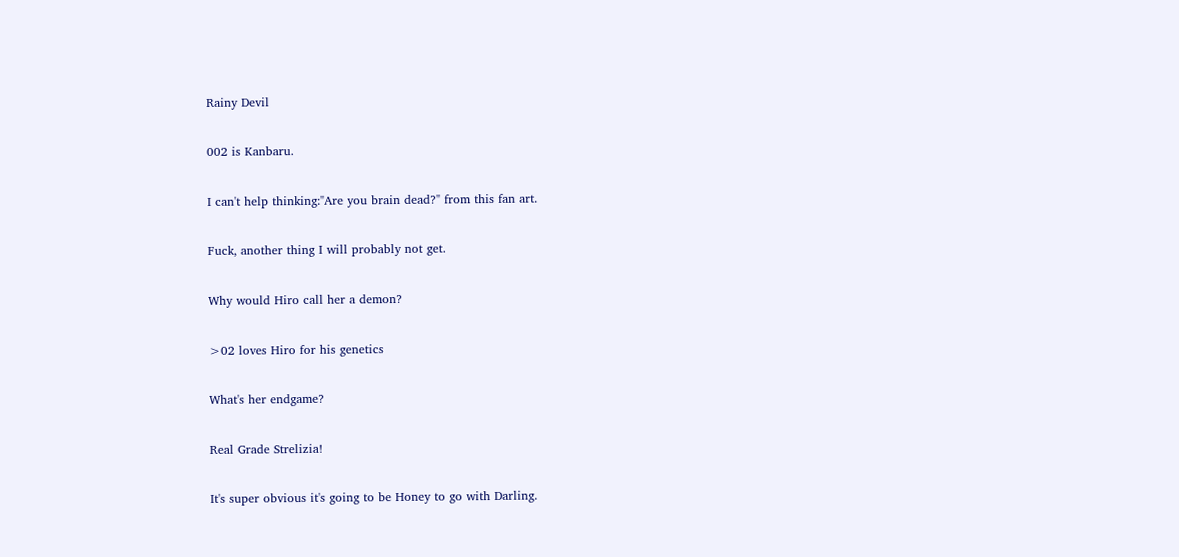Rainy Devil

002 is Kanbaru.

I can't help thinking:"Are you brain dead?" from this fan art.

Fuck, another thing I will probably not get.

Why would Hiro call her a demon?

>02 loves Hiro for his genetics

What's her endgame?

Real Grade Strelizia!

It's super obvious it's going to be Honey to go with Darling.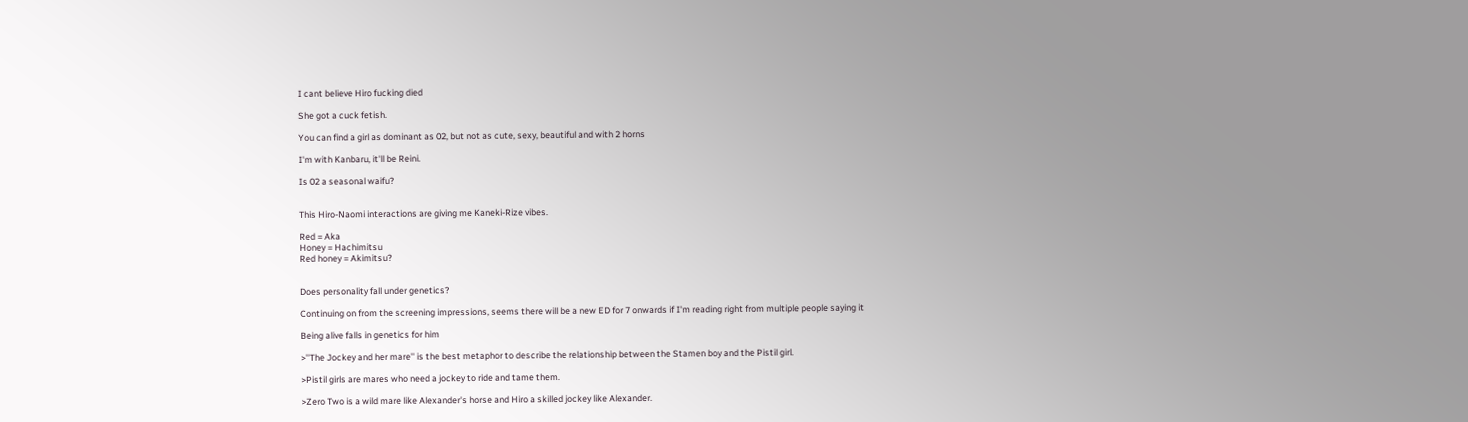I cant believe Hiro fucking died

She got a cuck fetish.

You can find a girl as dominant as 02, but not as cute, sexy, beautiful and with 2 horns

I'm with Kanbaru, it'll be Reini.

Is 02 a seasonal waifu?


This Hiro-Naomi interactions are giving me Kaneki-Rize vibes.

Red = Aka
Honey = Hachimitsu
Red honey = Akimitsu?


Does personality fall under genetics?

Continuing on from the screening impressions, seems there will be a new ED for 7 onwards if I'm reading right from multiple people saying it

Being alive falls in genetics for him

>''The Jockey and her mare'' is the best metaphor to describe the relationship between the Stamen boy and the Pistil girl.

>Pistil girls are mares who need a jockey to ride and tame them.

>Zero Two is a wild mare like Alexander's horse and Hiro a skilled jockey like Alexander.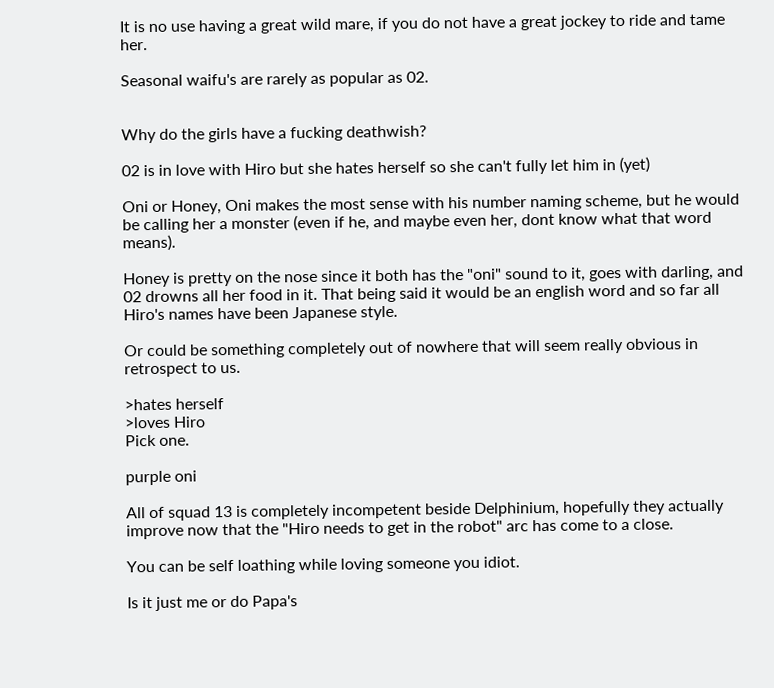It is no use having a great wild mare, if you do not have a great jockey to ride and tame her.

Seasonal waifu's are rarely as popular as 02.


Why do the girls have a fucking deathwish?

02 is in love with Hiro but she hates herself so she can't fully let him in (yet)

Oni or Honey, Oni makes the most sense with his number naming scheme, but he would be calling her a monster (even if he, and maybe even her, dont know what that word means).

Honey is pretty on the nose since it both has the "oni" sound to it, goes with darling, and 02 drowns all her food in it. That being said it would be an english word and so far all Hiro's names have been Japanese style.

Or could be something completely out of nowhere that will seem really obvious in retrospect to us.

>hates herself
>loves Hiro
Pick one.

purple oni

All of squad 13 is completely incompetent beside Delphinium, hopefully they actually improve now that the "Hiro needs to get in the robot" arc has come to a close.

You can be self loathing while loving someone you idiot.

Is it just me or do Papa's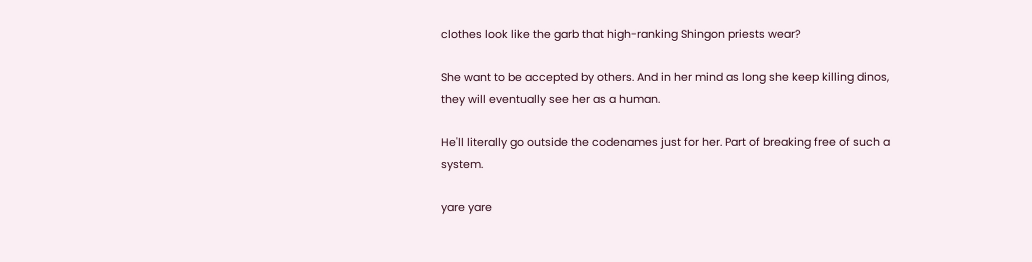clothes look like the garb that high-ranking Shingon priests wear?

She want to be accepted by others. And in her mind as long she keep killing dinos, they will eventually see her as a human.

He'll literally go outside the codenames just for her. Part of breaking free of such a system.

yare yare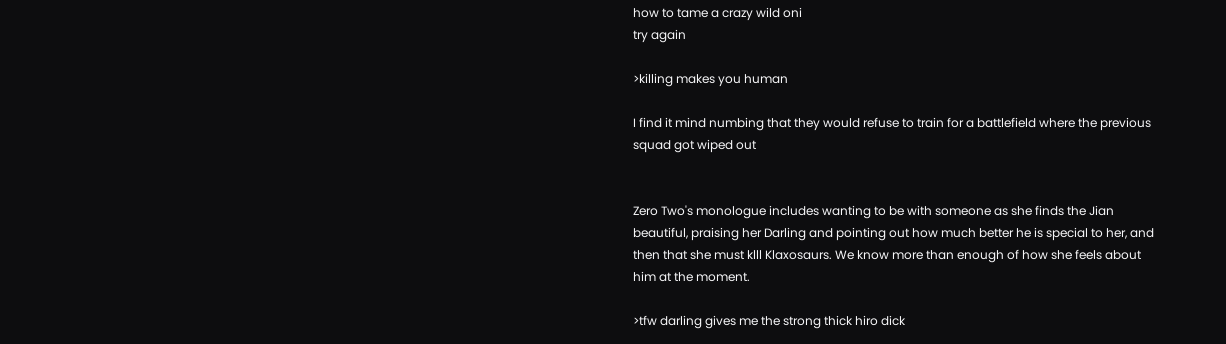how to tame a crazy wild oni
try again

>killing makes you human

I find it mind numbing that they would refuse to train for a battlefield where the previous squad got wiped out


Zero Two's monologue includes wanting to be with someone as she finds the Jian beautiful, praising her Darling and pointing out how much better he is special to her, and then that she must klll Klaxosaurs. We know more than enough of how she feels about him at the moment.

>tfw darling gives me the strong thick hiro dick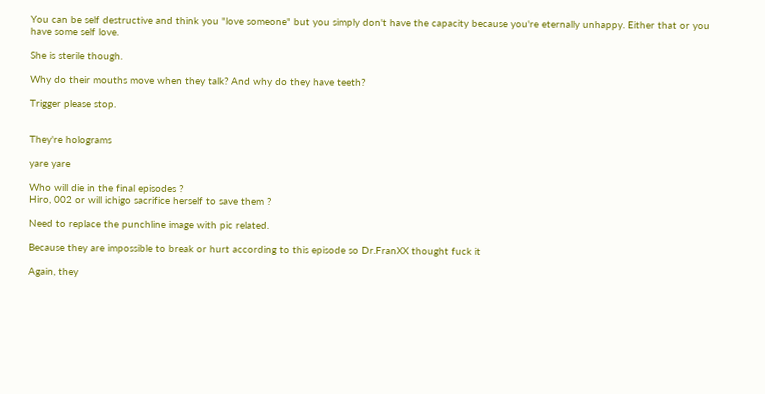You can be self destructive and think you "love someone" but you simply don't have the capacity because you're eternally unhappy. Either that or you have some self love.

She is sterile though.

Why do their mouths move when they talk? And why do they have teeth?

Trigger please stop.


They're holograms

yare yare

Who will die in the final episodes ?
Hiro, 002 or will ichigo sacrifice herself to save them ?

Need to replace the punchline image with pic related.

Because they are impossible to break or hurt according to this episode so Dr.FranXX thought fuck it

Again, they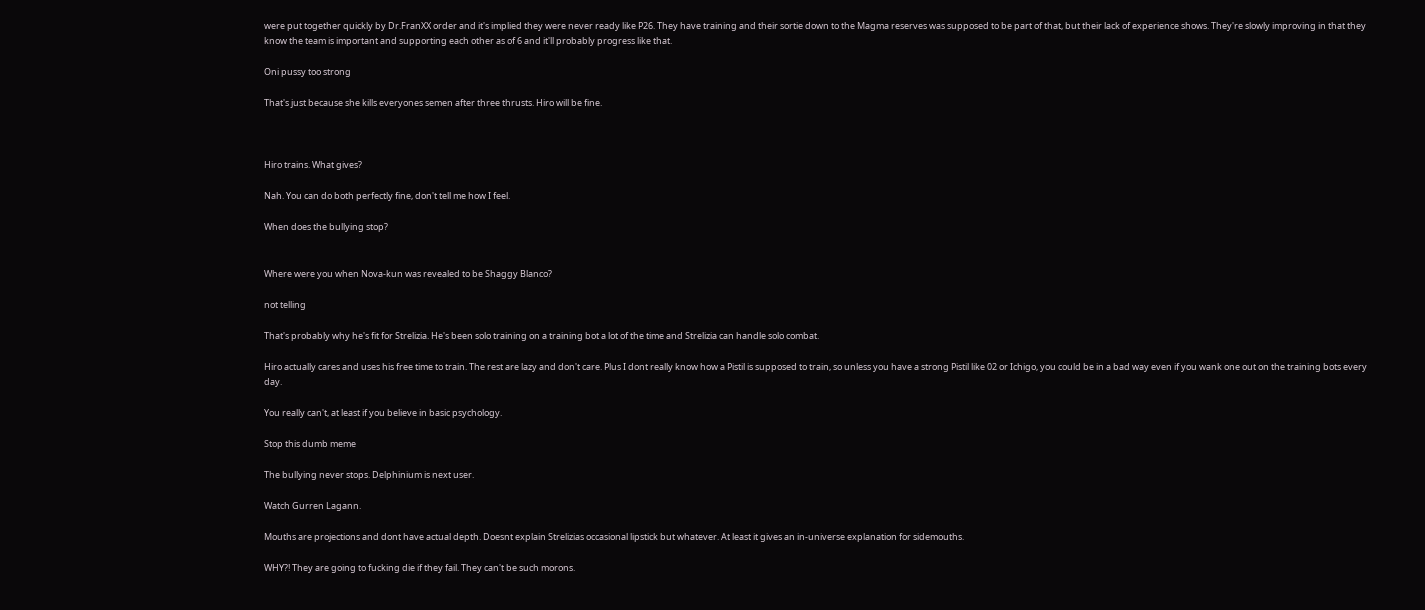were put together quickly by Dr.FranXX order and it's implied they were never ready like P26. They have training and their sortie down to the Magma reserves was supposed to be part of that, but their lack of experience shows. They're slowly improving in that they know the team is important and supporting each other as of 6 and it'll probably progress like that.

Oni pussy too strong

That's just because she kills everyones semen after three thrusts. Hiro will be fine.



Hiro trains. What gives?

Nah. You can do both perfectly fine, don't tell me how I feel.

When does the bullying stop?


Where were you when Nova-kun was revealed to be Shaggy Blanco?

not telling

That's probably why he's fit for Strelizia. He's been solo training on a training bot a lot of the time and Strelizia can handle solo combat.

Hiro actually cares and uses his free time to train. The rest are lazy and don't care. Plus I dont really know how a Pistil is supposed to train, so unless you have a strong Pistil like 02 or Ichigo, you could be in a bad way even if you wank one out on the training bots every day.

You really can't, at least if you believe in basic psychology.

Stop this dumb meme

The bullying never stops. Delphinium is next user.

Watch Gurren Lagann.

Mouths are projections and dont have actual depth. Doesnt explain Strelizias occasional lipstick but whatever. At least it gives an in-universe explanation for sidemouths.

WHY?! They are going to fucking die if they fail. They can't be such morons.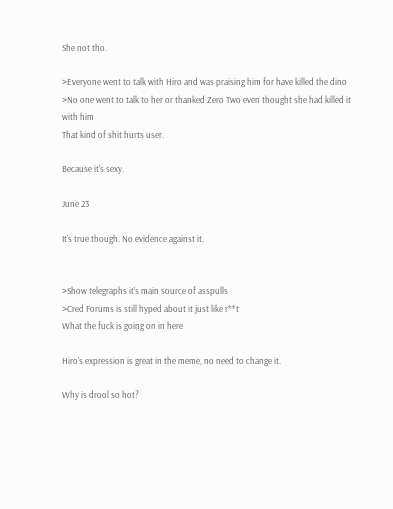She not tho.

>Everyone went to talk with Hiro and was praising him for have killed the dino
>No one went to talk to her or thanked Zero Two even thought she had killed it with him
That kind of shit hurts user.

Because it's sexy.

June 23

It's true though. No evidence against it.


>Show telegraphs it's main source of asspulls
>Cred Forums is still hyped about it just like r**t
What the fuck is going on in here

Hiro's expression is great in the meme, no need to change it.

Why is drool so hot?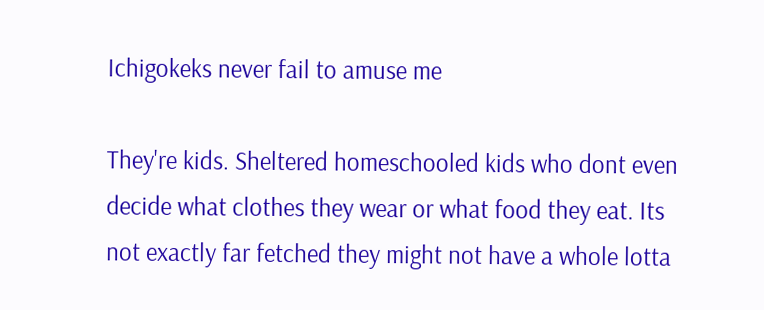Ichigokeks never fail to amuse me

They're kids. Sheltered homeschooled kids who dont even decide what clothes they wear or what food they eat. Its not exactly far fetched they might not have a whole lotta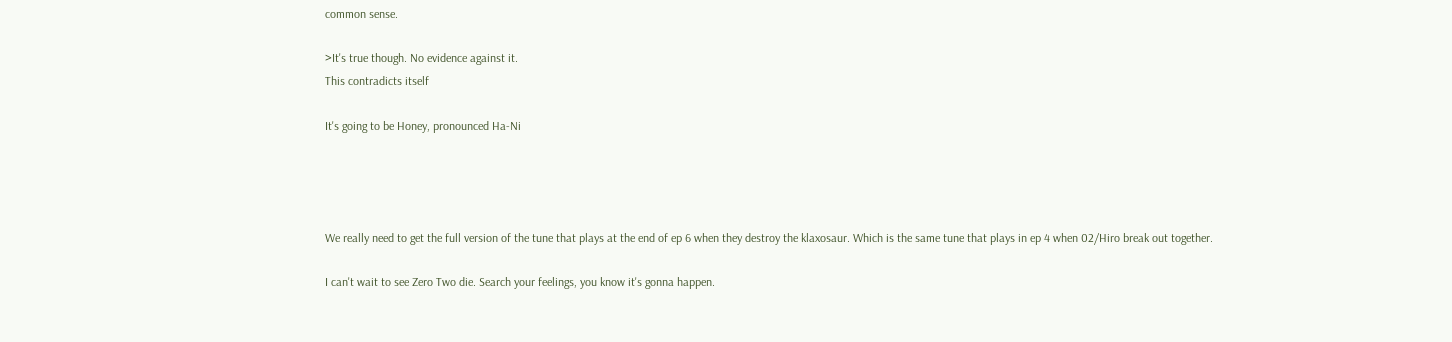common sense.

>It's true though. No evidence against it.
This contradicts itself

It's going to be Honey, pronounced Ha-Ni




We really need to get the full version of the tune that plays at the end of ep 6 when they destroy the klaxosaur. Which is the same tune that plays in ep 4 when 02/Hiro break out together.

I can't wait to see Zero Two die. Search your feelings, you know it's gonna happen.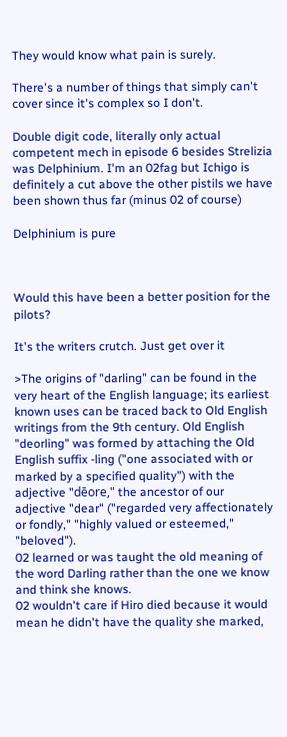They would know what pain is surely.

There's a number of things that simply can't cover since it's complex so I don't.

Double digit code, literally only actual competent mech in episode 6 besides Strelizia was Delphinium. I'm an 02fag but Ichigo is definitely a cut above the other pistils we have been shown thus far (minus 02 of course)

Delphinium is pure



Would this have been a better position for the pilots?

It's the writers crutch. Just get over it

>The origins of "darling" can be found in the very heart of the English language; its earliest known uses can be traced back to Old English writings from the 9th century. Old English "deorling" was formed by attaching the Old English suffix -ling ("one associated with or marked by a specified quality") with the adjective "dēore," the ancestor of our adjective "dear" ("regarded very affectionately or fondly," "highly valued or esteemed," "beloved").
02 learned or was taught the old meaning of the word Darling rather than the one we know and think she knows.
02 wouldn't care if Hiro died because it would mean he didn't have the quality she marked,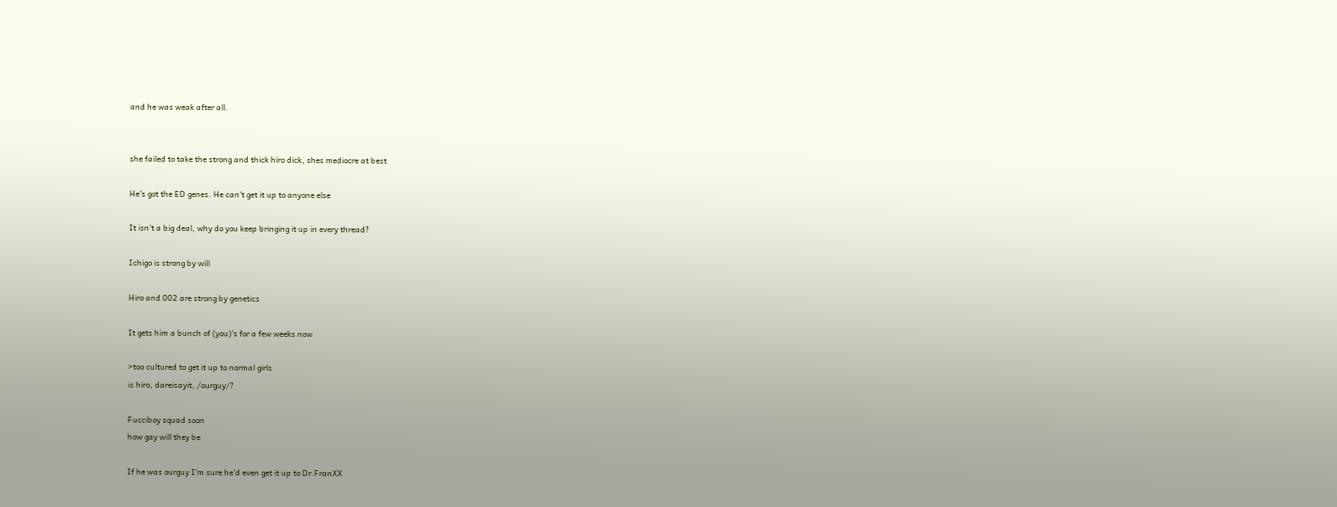and he was weak after all.


she failed to take the strong and thick hiro dick, shes mediocre at best

He's got the ED genes. He can't get it up to anyone else

It isn't a big deal, why do you keep bringing it up in every thread?

Ichigo is strong by will

Hiro and 002 are strong by genetics

It gets him a bunch of (you)'s for a few weeks now

>too cultured to get it up to normal girls
is hiro, dareisayit, /ourguy/?

Fucciboy squad soon
how gay will they be

If he was ourguy I'm sure he'd even get it up to Dr.FranXX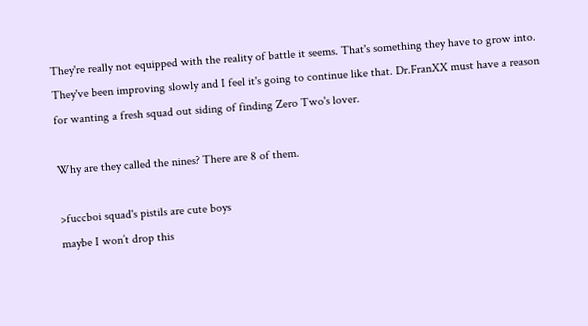They're really not equipped with the reality of battle it seems. That's something they have to grow into. They've been improving slowly and I feel it's going to continue like that. Dr.FranXX must have a reason for wanting a fresh squad out siding of finding Zero Two's lover.

Why are they called the nines? There are 8 of them.

>fuccboi squad's pistils are cute boys
maybe I won’t drop this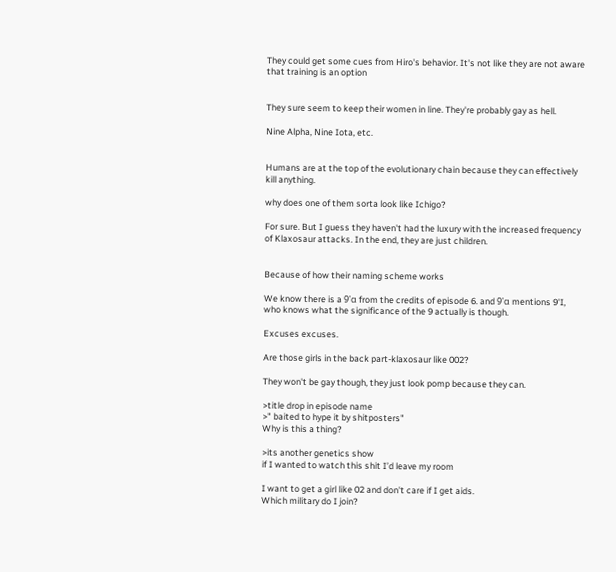They could get some cues from Hiro's behavior. It's not like they are not aware that training is an option


They sure seem to keep their women in line. They're probably gay as hell.

Nine Alpha, Nine Iota, etc.


Humans are at the top of the evolutionary chain because they can effectively kill anything.

why does one of them sorta look like Ichigo?

For sure. But I guess they haven't had the luxury with the increased frequency of Klaxosaur attacks. In the end, they are just children.


Because of how their naming scheme works

We know there is a 9'α from the credits of episode 6. and 9'α mentions 9'I, who knows what the significance of the 9 actually is though.

Excuses excuses.

Are those girls in the back part-klaxosaur like 002?

They won't be gay though, they just look pomp because they can.

>title drop in episode name
>" baited to hype it by shitposters"
Why is this a thing?

>its another genetics show
if I wanted to watch this shit I’d leave my room

I want to get a girl like 02 and don't care if I get aids.
Which military do I join?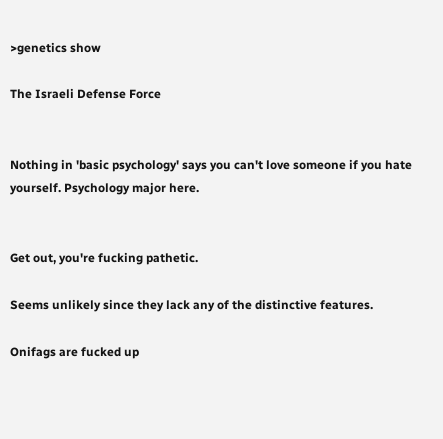>genetics show

The Israeli Defense Force


Nothing in 'basic psychology' says you can't love someone if you hate yourself. Psychology major here.


Get out, you're fucking pathetic.

Seems unlikely since they lack any of the distinctive features.

Onifags are fucked up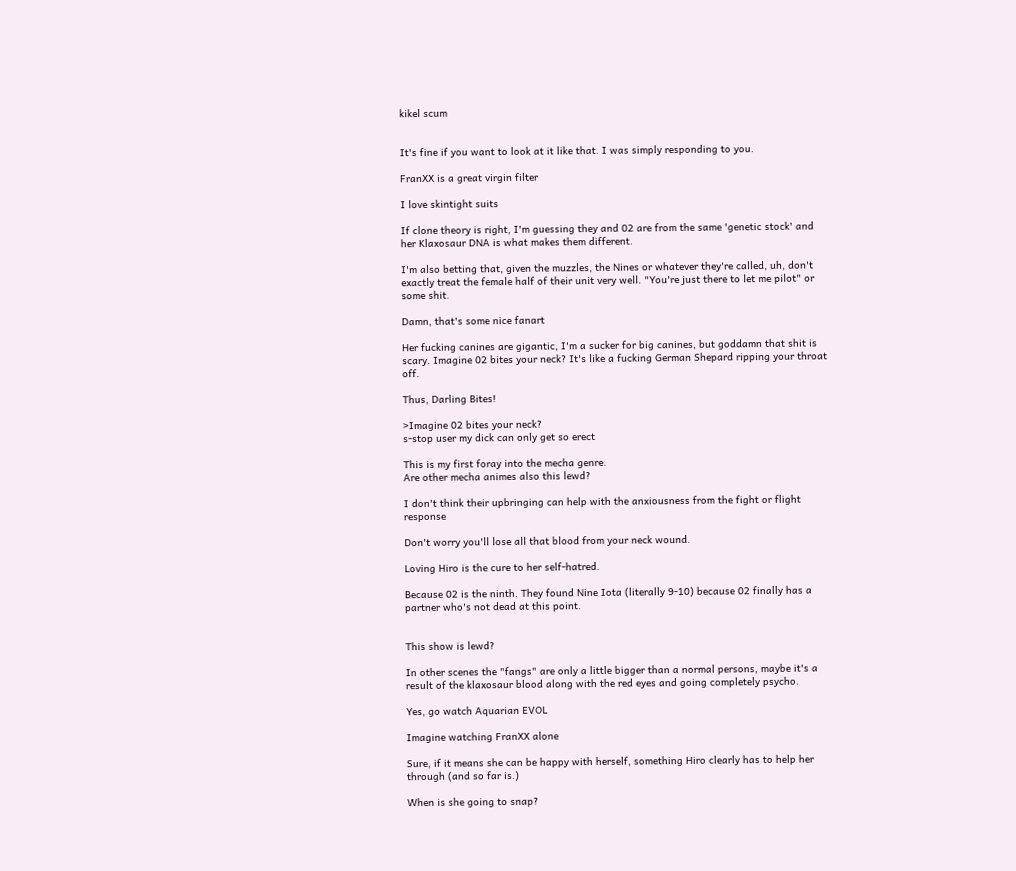kikel scum


It's fine if you want to look at it like that. I was simply responding to you.

FranXX is a great virgin filter

I love skintight suits

If clone theory is right, I'm guessing they and 02 are from the same 'genetic stock' and her Klaxosaur DNA is what makes them different.

I'm also betting that, given the muzzles, the Nines or whatever they're called, uh, don't exactly treat the female half of their unit very well. "You're just there to let me pilot" or some shit.

Damn, that's some nice fanart

Her fucking canines are gigantic, I'm a sucker for big canines, but goddamn that shit is scary. Imagine 02 bites your neck? It's like a fucking German Shepard ripping your throat off.

Thus, Darling Bites!

>Imagine 02 bites your neck?
s-stop user my dick can only get so erect

This is my first foray into the mecha genre.
Are other mecha animes also this lewd?

I don't think their upbringing can help with the anxiousness from the fight or flight response

Don't worry you'll lose all that blood from your neck wound.

Loving Hiro is the cure to her self-hatred.

Because 02 is the ninth. They found Nine Iota (literally 9-10) because 02 finally has a partner who's not dead at this point.


This show is lewd?

In other scenes the "fangs" are only a little bigger than a normal persons, maybe it's a result of the klaxosaur blood along with the red eyes and going completely psycho.

Yes, go watch Aquarian EVOL

Imagine watching FranXX alone

Sure, if it means she can be happy with herself, something Hiro clearly has to help her through (and so far is.)

When is she going to snap?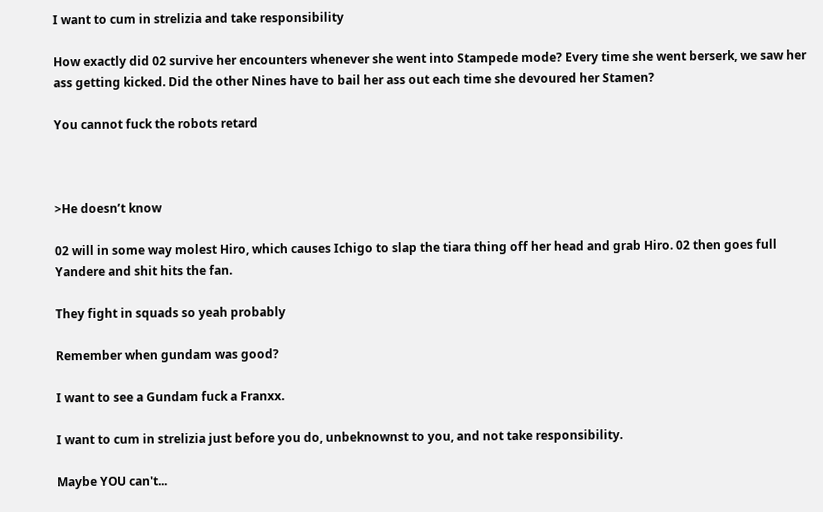I want to cum in strelizia and take responsibility

How exactly did 02 survive her encounters whenever she went into Stampede mode? Every time she went berserk, we saw her ass getting kicked. Did the other Nines have to bail her ass out each time she devoured her Stamen?

You cannot fuck the robots retard



>He doesn’t know

02 will in some way molest Hiro, which causes Ichigo to slap the tiara thing off her head and grab Hiro. 02 then goes full Yandere and shit hits the fan.

They fight in squads so yeah probably

Remember when gundam was good?

I want to see a Gundam fuck a Franxx.

I want to cum in strelizia just before you do, unbeknownst to you, and not take responsibility.

Maybe YOU can't...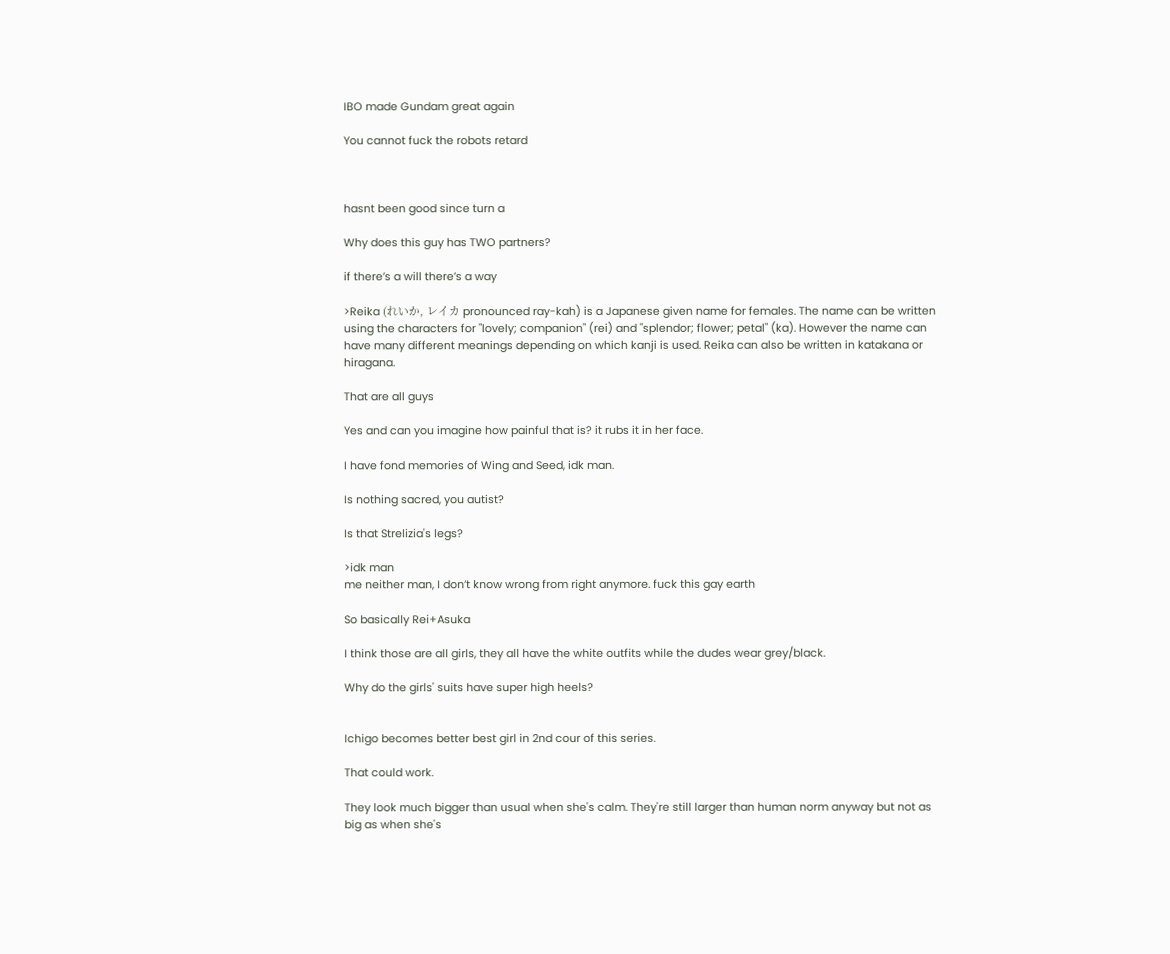IBO made Gundam great again

You cannot fuck the robots retard



hasnt been good since turn a

Why does this guy has TWO partners?

if there’s a will there’s a way

>Reika (れいか, レイカ pronounced ray-kah) is a Japanese given name for females. The name can be written using the characters for "lovely; companion" (rei) and "splendor; flower; petal" (ka). However the name can have many different meanings depending on which kanji is used. Reika can also be written in katakana or hiragana.

That are all guys

Yes and can you imagine how painful that is? it rubs it in her face.

I have fond memories of Wing and Seed, idk man.

Is nothing sacred, you autist?

Is that Strelizia's legs?

>idk man
me neither man, I don’t know wrong from right anymore. fuck this gay earth

So basically Rei+Asuka

I think those are all girls, they all have the white outfits while the dudes wear grey/black.

Why do the girls' suits have super high heels?


Ichigo becomes better best girl in 2nd cour of this series.

That could work.

They look much bigger than usual when she's calm. They're still larger than human norm anyway but not as big as when she's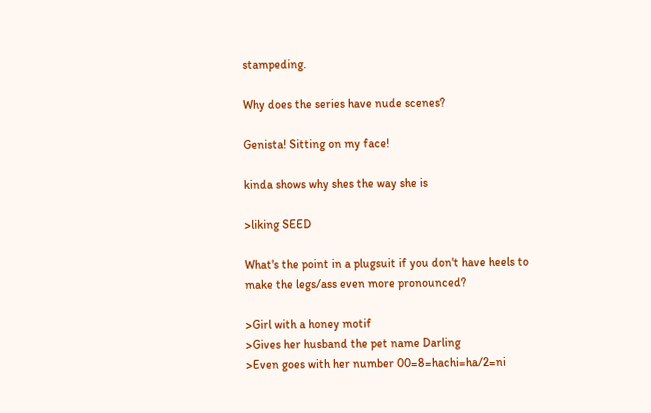stampeding.

Why does the series have nude scenes?

Genista! Sitting on my face!

kinda shows why shes the way she is

>liking SEED

What's the point in a plugsuit if you don't have heels to make the legs/ass even more pronounced?

>Girl with a honey motif
>Gives her husband the pet name Darling
>Even goes with her number 00=8=hachi=ha/2=ni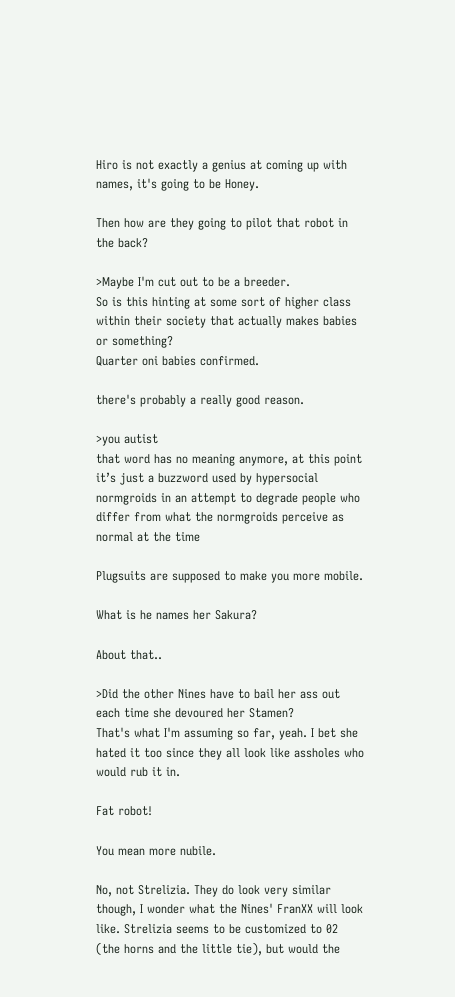Hiro is not exactly a genius at coming up with names, it's going to be Honey.

Then how are they going to pilot that robot in the back?

>Maybe I'm cut out to be a breeder.
So is this hinting at some sort of higher class within their society that actually makes babies or something?
Quarter oni babies confirmed.

there's probably a really good reason.

>you autist
that word has no meaning anymore, at this point it’s just a buzzword used by hypersocial normgroids in an attempt to degrade people who differ from what the normgroids perceive as normal at the time

Plugsuits are supposed to make you more mobile.

What is he names her Sakura?

About that..

>Did the other Nines have to bail her ass out each time she devoured her Stamen?
That's what I'm assuming so far, yeah. I bet she hated it too since they all look like assholes who would rub it in.

Fat robot!

You mean more nubile.

No, not Strelizia. They do look very similar though, I wonder what the Nines' FranXX will look like. Strelizia seems to be customized to 02 (the horns and the little tie), but would the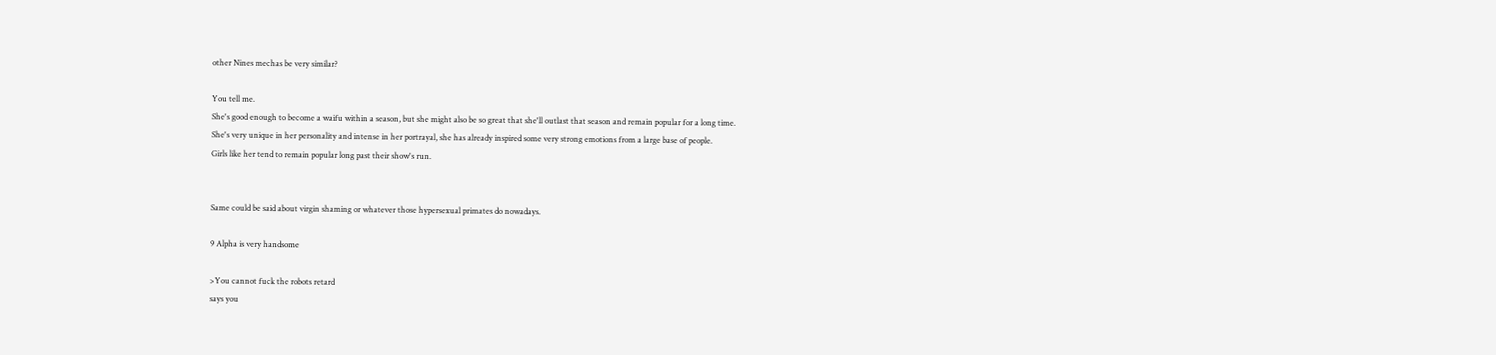other Nines mechas be very similar?

You tell me.
She's good enough to become a waifu within a season, but she might also be so great that she'll outlast that season and remain popular for a long time.
She's very unique in her personality and intense in her portrayal, she has already inspired some very strong emotions from a large base of people.
Girls like her tend to remain popular long past their show's run.


Same could be said about virgin shaming or whatever those hypersexual primates do nowadays.

9 Alpha is very handsome

>You cannot fuck the robots retard
says you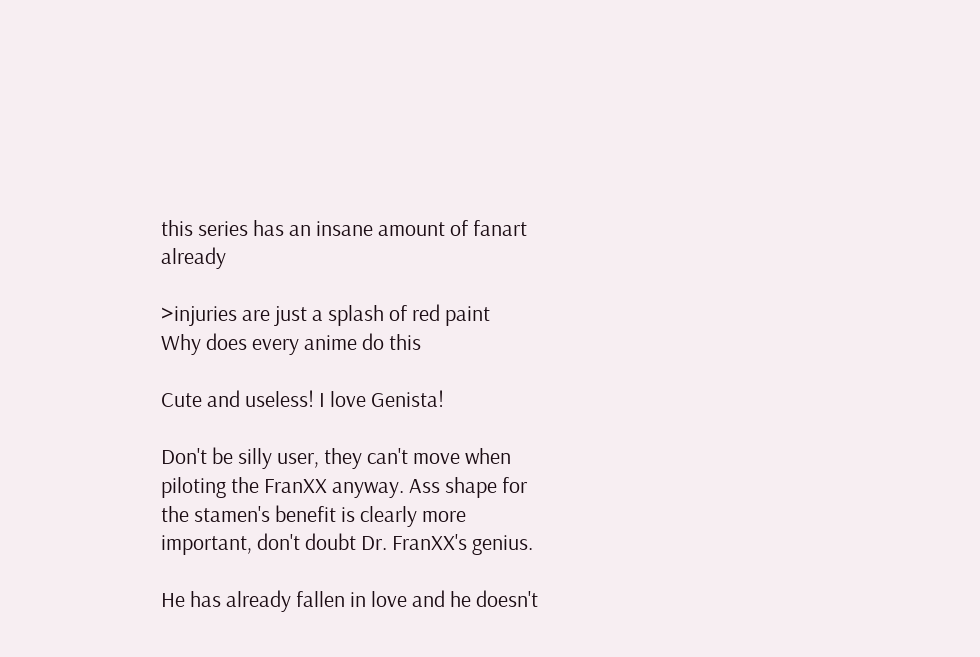this series has an insane amount of fanart already

>injuries are just a splash of red paint
Why does every anime do this

Cute and useless! I love Genista!

Don't be silly user, they can't move when piloting the FranXX anyway. Ass shape for the stamen's benefit is clearly more important, don't doubt Dr. FranXX's genius.

He has already fallen in love and he doesn't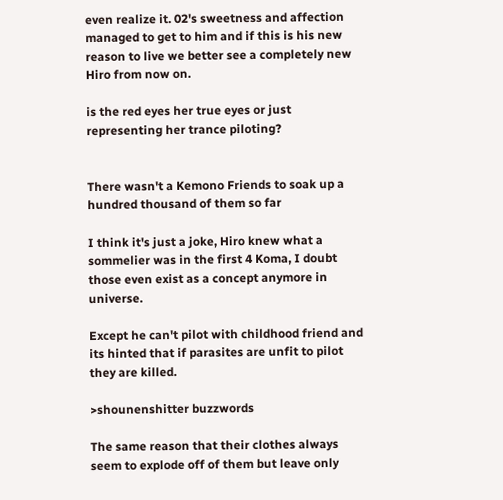even realize it. 02's sweetness and affection managed to get to him and if this is his new reason to live we better see a completely new Hiro from now on.

is the red eyes her true eyes or just representing her trance piloting?


There wasn't a Kemono Friends to soak up a hundred thousand of them so far

I think it's just a joke, Hiro knew what a sommelier was in the first 4 Koma, I doubt those even exist as a concept anymore in universe.

Except he can't pilot with childhood friend and its hinted that if parasites are unfit to pilot they are killed.

>shounenshitter buzzwords

The same reason that their clothes always seem to explode off of them but leave only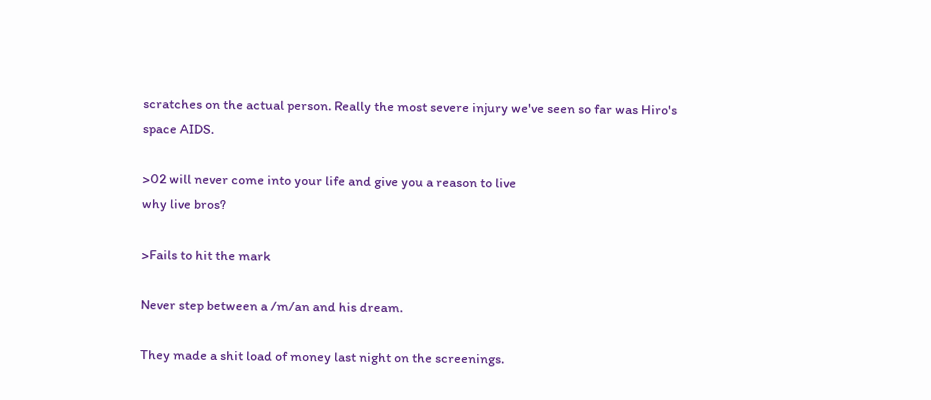scratches on the actual person. Really the most severe injury we've seen so far was Hiro's space AIDS.

>02 will never come into your life and give you a reason to live
why live bros?

>Fails to hit the mark

Never step between a /m/an and his dream.

They made a shit load of money last night on the screenings.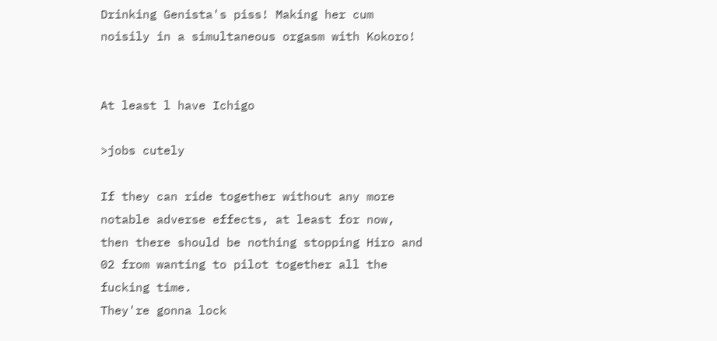Drinking Genista's piss! Making her cum noisily in a simultaneous orgasm with Kokoro!


At least l have Ichigo

>jobs cutely

If they can ride together without any more notable adverse effects, at least for now, then there should be nothing stopping Hiro and 02 from wanting to pilot together all the fucking time.
They're gonna lock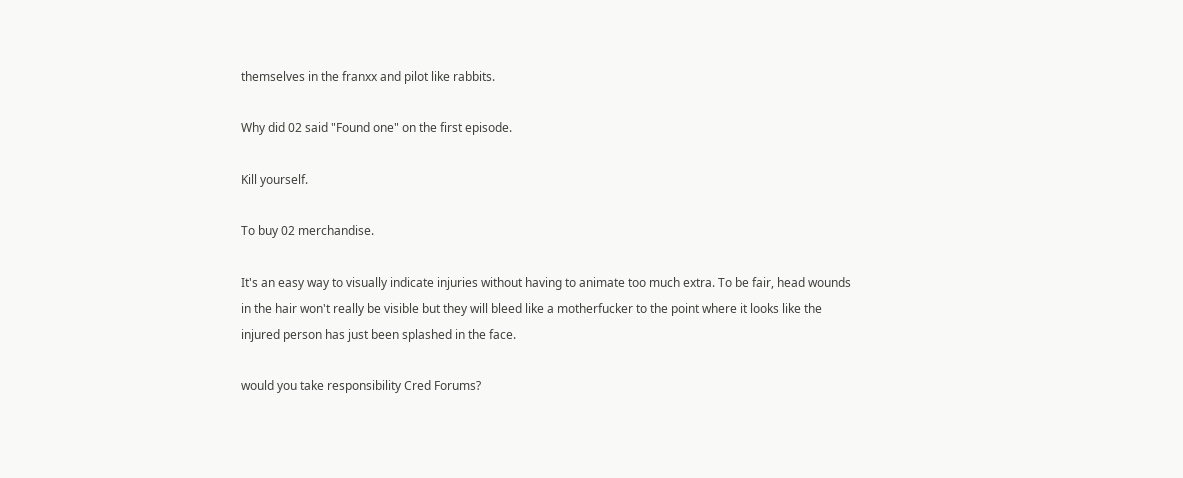themselves in the franxx and pilot like rabbits.

Why did 02 said "Found one" on the first episode.

Kill yourself.

To buy 02 merchandise.

It's an easy way to visually indicate injuries without having to animate too much extra. To be fair, head wounds in the hair won't really be visible but they will bleed like a motherfucker to the point where it looks like the injured person has just been splashed in the face.

would you take responsibility Cred Forums?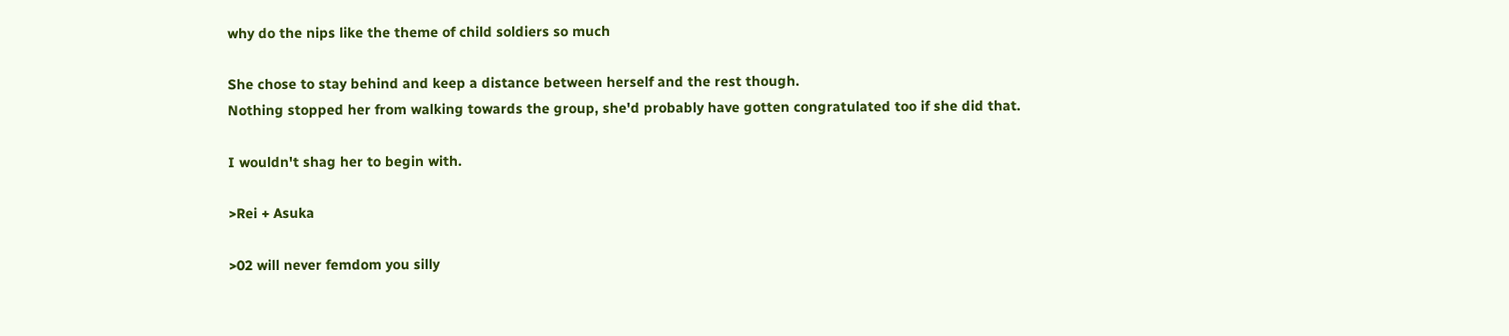why do the nips like the theme of child soldiers so much

She chose to stay behind and keep a distance between herself and the rest though.
Nothing stopped her from walking towards the group, she'd probably have gotten congratulated too if she did that.

I wouldn't shag her to begin with.

>Rei + Asuka

>02 will never femdom you silly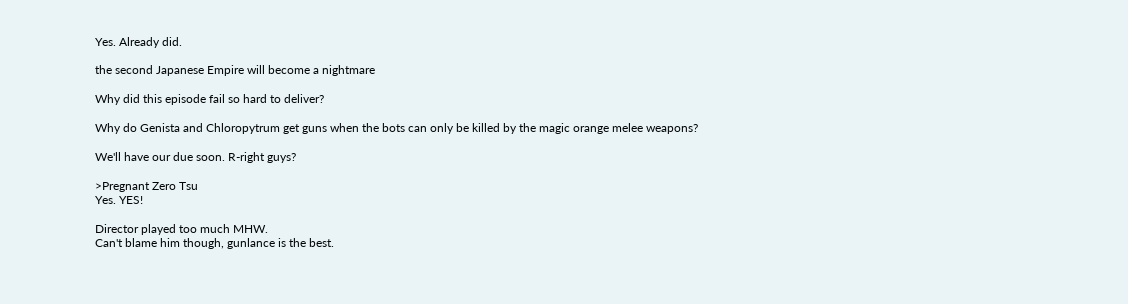Yes. Already did.

the second Japanese Empire will become a nightmare

Why did this episode fail so hard to deliver?

Why do Genista and Chloropytrum get guns when the bots can only be killed by the magic orange melee weapons?

We'll have our due soon. R-right guys?

>Pregnant Zero Tsu
Yes. YES!

Director played too much MHW.
Can't blame him though, gunlance is the best.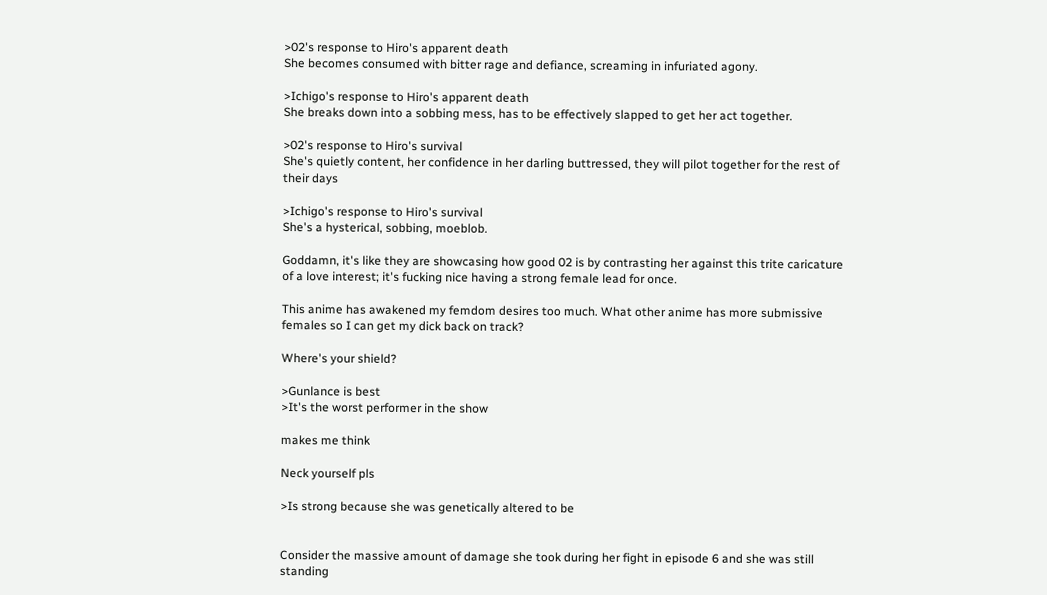>02's response to Hiro's apparent death
She becomes consumed with bitter rage and defiance, screaming in infuriated agony.

>Ichigo's response to Hiro's apparent death
She breaks down into a sobbing mess, has to be effectively slapped to get her act together.

>02's response to Hiro's survival
She's quietly content, her confidence in her darling buttressed, they will pilot together for the rest of their days

>Ichigo's response to Hiro's survival
She's a hysterical, sobbing, moeblob.

Goddamn, it's like they are showcasing how good 02 is by contrasting her against this trite caricature of a love interest; it's fucking nice having a strong female lead for once.

This anime has awakened my femdom desires too much. What other anime has more submissive females so I can get my dick back on track?

Where's your shield?

>Gunlance is best
>It's the worst performer in the show

makes me think

Neck yourself pls

>Is strong because she was genetically altered to be


Consider the massive amount of damage she took during her fight in episode 6 and she was still standing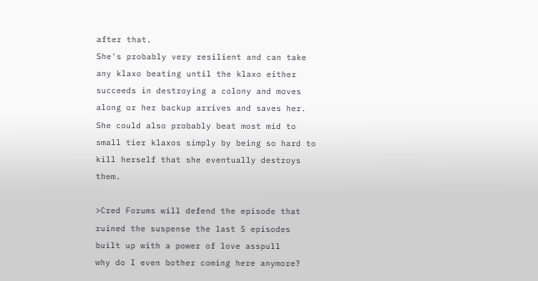after that.
She's probably very resilient and can take any klaxo beating until the klaxo either succeeds in destroying a colony and moves along or her backup arrives and saves her. She could also probably beat most mid to small tier klaxos simply by being so hard to kill herself that she eventually destroys them.

>Cred Forums will defend the episode that ruined the suspense the last 5 episodes built up with a power of love asspull
why do I even bother coming here anymore?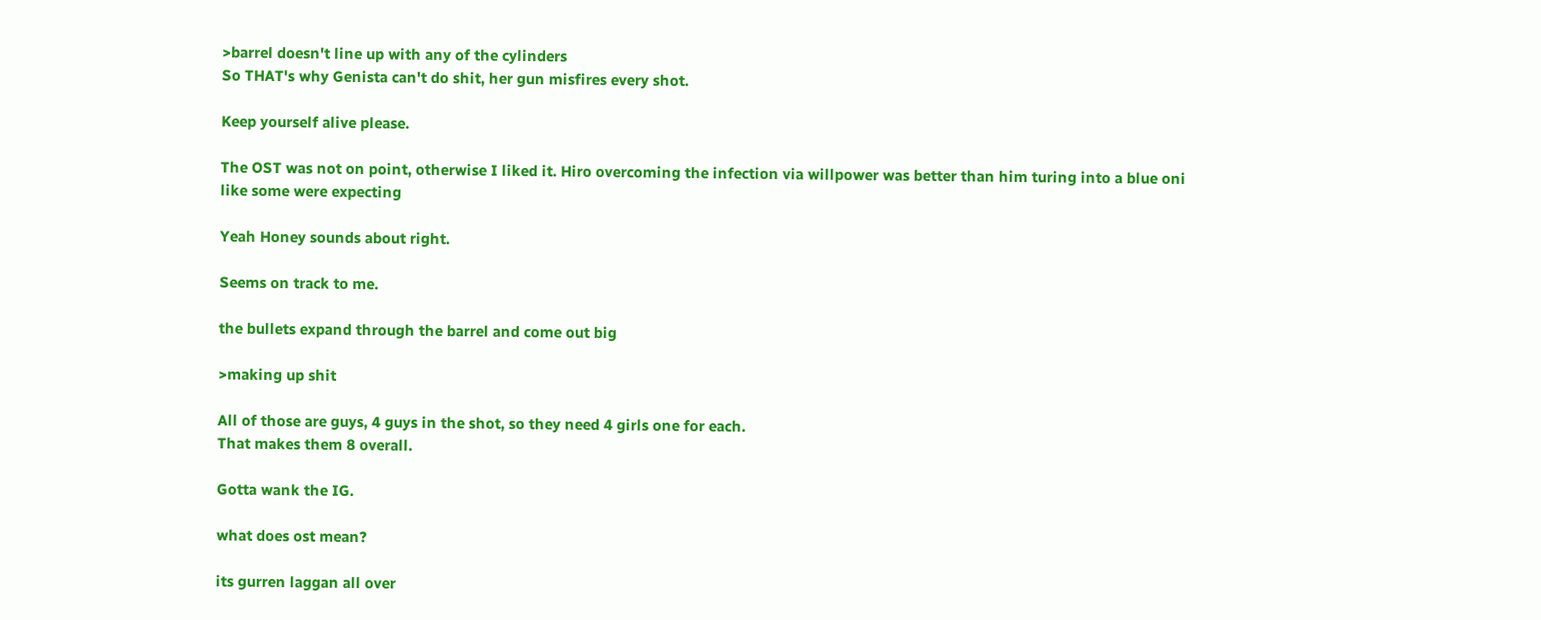>barrel doesn't line up with any of the cylinders
So THAT's why Genista can't do shit, her gun misfires every shot.

Keep yourself alive please.

The OST was not on point, otherwise I liked it. Hiro overcoming the infection via willpower was better than him turing into a blue oni like some were expecting

Yeah Honey sounds about right.

Seems on track to me.

the bullets expand through the barrel and come out big

>making up shit

All of those are guys, 4 guys in the shot, so they need 4 girls one for each.
That makes them 8 overall.

Gotta wank the IG.

what does ost mean?

its gurren laggan all over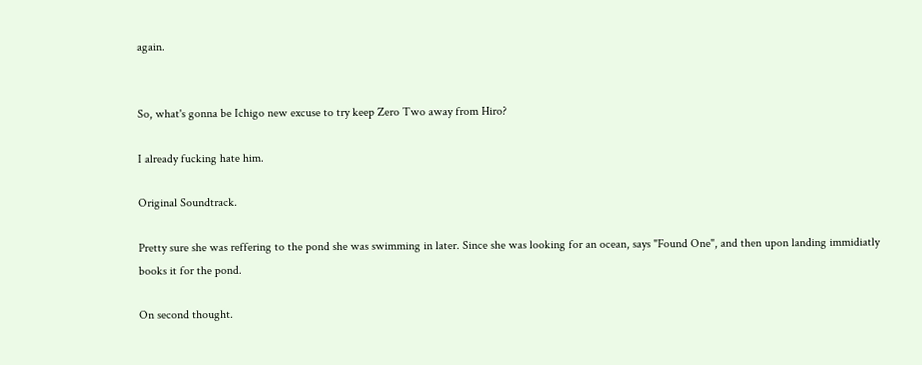again.


So, what's gonna be Ichigo new excuse to try keep Zero Two away from Hiro?

I already fucking hate him.

Original Soundtrack.

Pretty sure she was reffering to the pond she was swimming in later. Since she was looking for an ocean, says "Found One", and then upon landing immidiatly books it for the pond.

On second thought.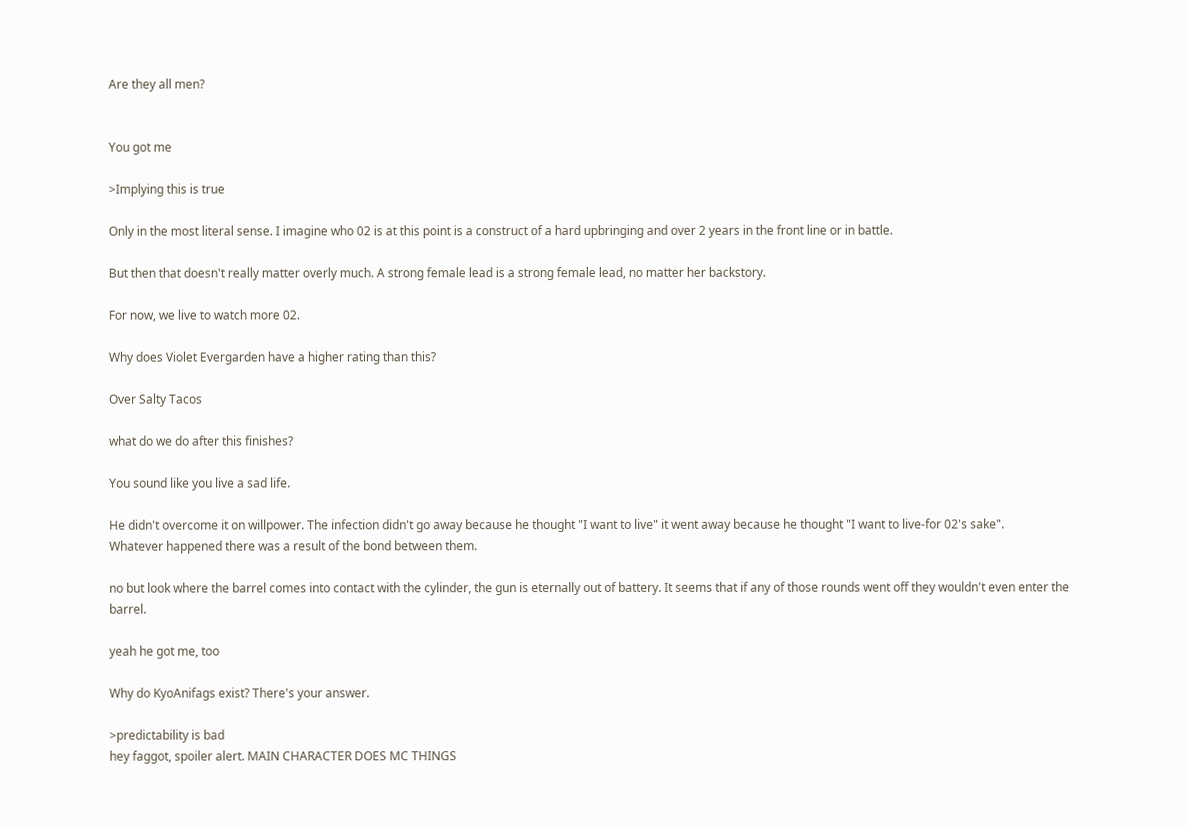Are they all men?


You got me

>Implying this is true

Only in the most literal sense. I imagine who 02 is at this point is a construct of a hard upbringing and over 2 years in the front line or in battle.

But then that doesn't really matter overly much. A strong female lead is a strong female lead, no matter her backstory.

For now, we live to watch more 02.

Why does Violet Evergarden have a higher rating than this?

Over Salty Tacos

what do we do after this finishes?

You sound like you live a sad life.

He didn't overcome it on willpower. The infection didn't go away because he thought "I want to live" it went away because he thought "I want to live-for 02's sake".
Whatever happened there was a result of the bond between them.

no but look where the barrel comes into contact with the cylinder, the gun is eternally out of battery. It seems that if any of those rounds went off they wouldn't even enter the barrel.

yeah he got me, too

Why do KyoAnifags exist? There's your answer.

>predictability is bad
hey faggot, spoiler alert. MAIN CHARACTER DOES MC THINGS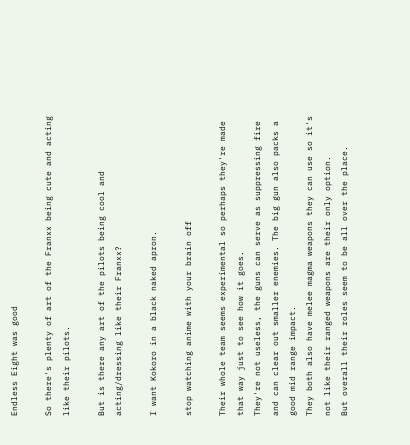Endless Eight was good

So there's plenty of art of the Franxx being cute and acting like their pilots.

But is there any art of the pilots being cool and acting/dressing like their Franxx?

I want Kokoro in a black naked apron.

stop watching anime with your brain off

Their whole team seems experimental so perhaps they're made that way just to see how it goes.
They're not useless, the guns can serve as suppressing fire and can clear out smaller enemies. The big gun also packs a good mid range impact.
They both also have melee magma weapons they can use so it's not like their ranged weapons are their only option.
But overall their roles seem to be all over the place.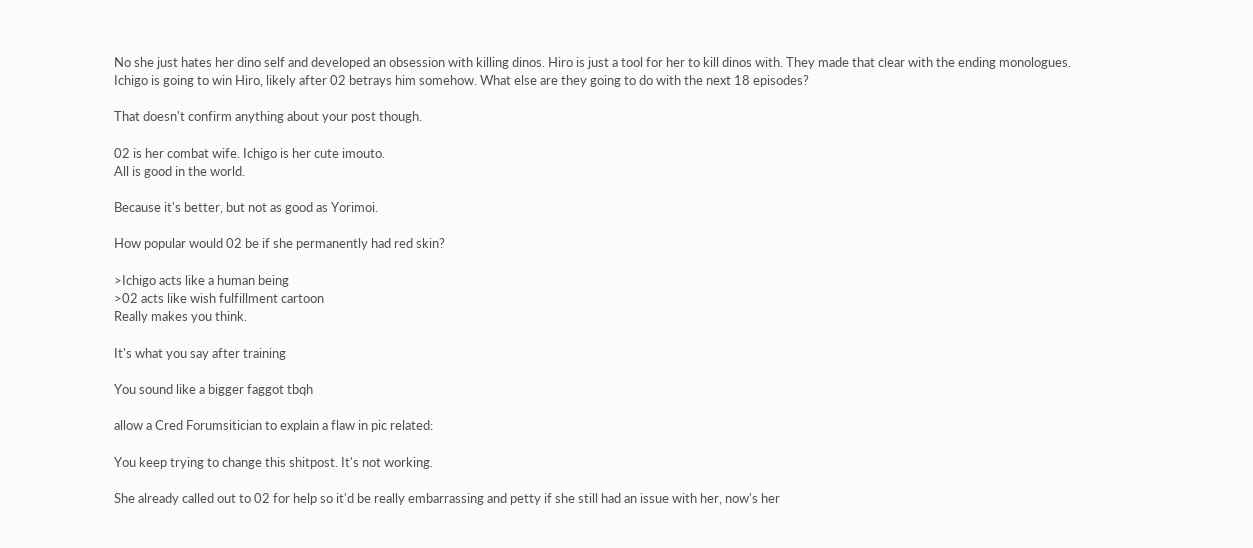No she just hates her dino self and developed an obsession with killing dinos. Hiro is just a tool for her to kill dinos with. They made that clear with the ending monologues.
Ichigo is going to win Hiro, likely after 02 betrays him somehow. What else are they going to do with the next 18 episodes?

That doesn't confirm anything about your post though.

02 is her combat wife. Ichigo is her cute imouto.
All is good in the world.

Because it's better, but not as good as Yorimoi.

How popular would 02 be if she permanently had red skin?

>Ichigo acts like a human being
>02 acts like wish fulfillment cartoon
Really makes you think.

It's what you say after training

You sound like a bigger faggot tbqh

allow a Cred Forumsitician to explain a flaw in pic related:

You keep trying to change this shitpost. It's not working.

She already called out to 02 for help so it'd be really embarrassing and petty if she still had an issue with her, now's her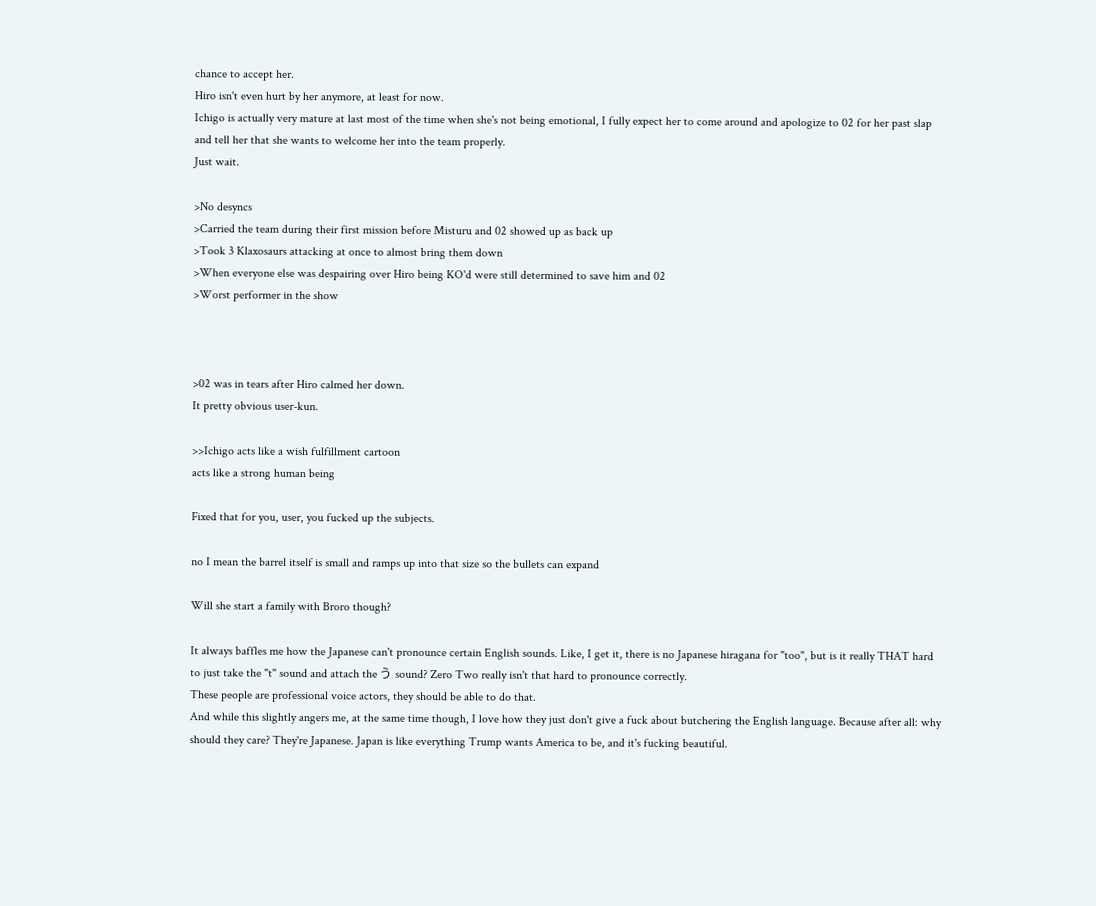chance to accept her.
Hiro isn't even hurt by her anymore, at least for now.
Ichigo is actually very mature at last most of the time when she's not being emotional, I fully expect her to come around and apologize to 02 for her past slap and tell her that she wants to welcome her into the team properly.
Just wait.

>No desyncs
>Carried the team during their first mission before Misturu and 02 showed up as back up
>Took 3 Klaxosaurs attacking at once to almost bring them down
>When everyone else was despairing over Hiro being KO'd were still determined to save him and 02
>Worst performer in the show



>02 was in tears after Hiro calmed her down.
It pretty obvious user-kun.

>>Ichigo acts like a wish fulfillment cartoon
acts like a strong human being

Fixed that for you, user, you fucked up the subjects.

no I mean the barrel itself is small and ramps up into that size so the bullets can expand

Will she start a family with Broro though?

It always baffles me how the Japanese can't pronounce certain English sounds. Like, I get it, there is no Japanese hiragana for "too", but is it really THAT hard to just take the "t" sound and attach the う sound? Zero Two really isn't that hard to pronounce correctly.
These people are professional voice actors, they should be able to do that.
And while this slightly angers me, at the same time though, I love how they just don't give a fuck about butchering the English language. Because after all: why should they care? They're Japanese. Japan is like everything Trump wants America to be, and it's fucking beautiful.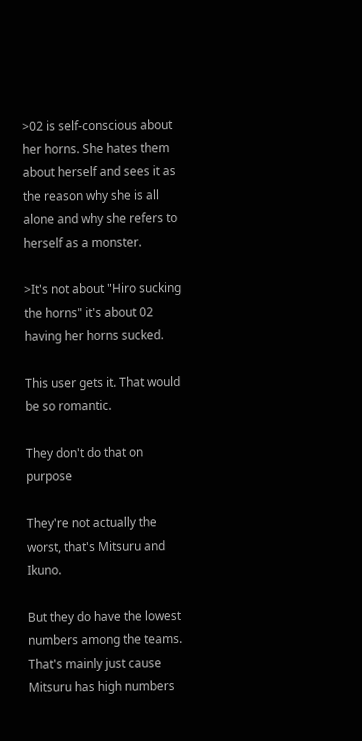>02 is self-conscious about her horns. She hates them about herself and sees it as the reason why she is all alone and why she refers to herself as a monster.

>It's not about "Hiro sucking the horns" it's about 02 having her horns sucked.

This user gets it. That would be so romantic.

They don't do that on purpose

They're not actually the worst, that's Mitsuru and Ikuno.

But they do have the lowest numbers among the teams.
That's mainly just cause Mitsuru has high numbers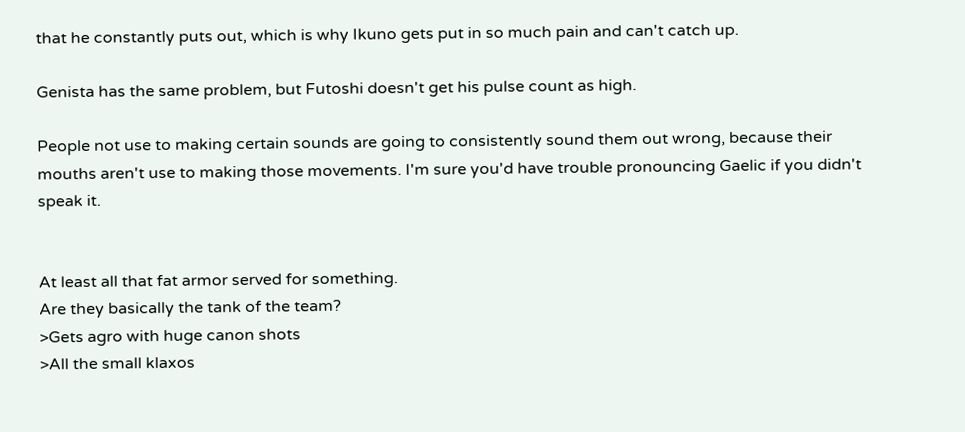that he constantly puts out, which is why Ikuno gets put in so much pain and can't catch up.

Genista has the same problem, but Futoshi doesn't get his pulse count as high.

People not use to making certain sounds are going to consistently sound them out wrong, because their mouths aren't use to making those movements. I'm sure you'd have trouble pronouncing Gaelic if you didn't speak it.


At least all that fat armor served for something.
Are they basically the tank of the team?
>Gets agro with huge canon shots
>All the small klaxos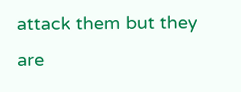attack them but they are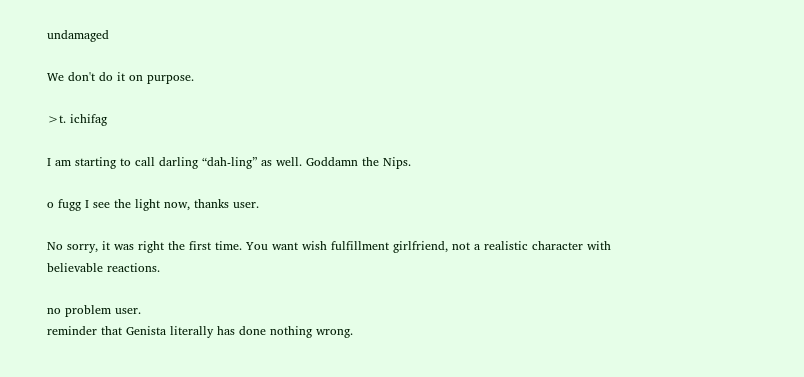undamaged

We don't do it on purpose.

>t. ichifag

I am starting to call darling “dah-ling” as well. Goddamn the Nips.

o fugg I see the light now, thanks user.

No sorry, it was right the first time. You want wish fulfillment girlfriend, not a realistic character with believable reactions.

no problem user.
reminder that Genista literally has done nothing wrong.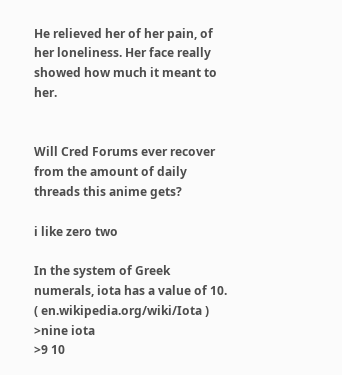He relieved her of her pain, of her loneliness. Her face really showed how much it meant to her.


Will Cred Forums ever recover from the amount of daily threads this anime gets?

i like zero two

In the system of Greek numerals, iota has a value of 10. ( en.wikipedia.org/wiki/Iota )
>nine iota
>9 10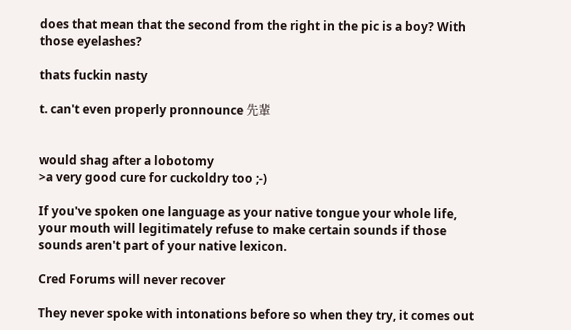does that mean that the second from the right in the pic is a boy? With those eyelashes?

thats fuckin nasty

t. can't even properly pronnounce 先輩


would shag after a lobotomy
>a very good cure for cuckoldry too ;-)

If you've spoken one language as your native tongue your whole life, your mouth will legitimately refuse to make certain sounds if those sounds aren't part of your native lexicon.

Cred Forums will never recover

They never spoke with intonations before so when they try, it comes out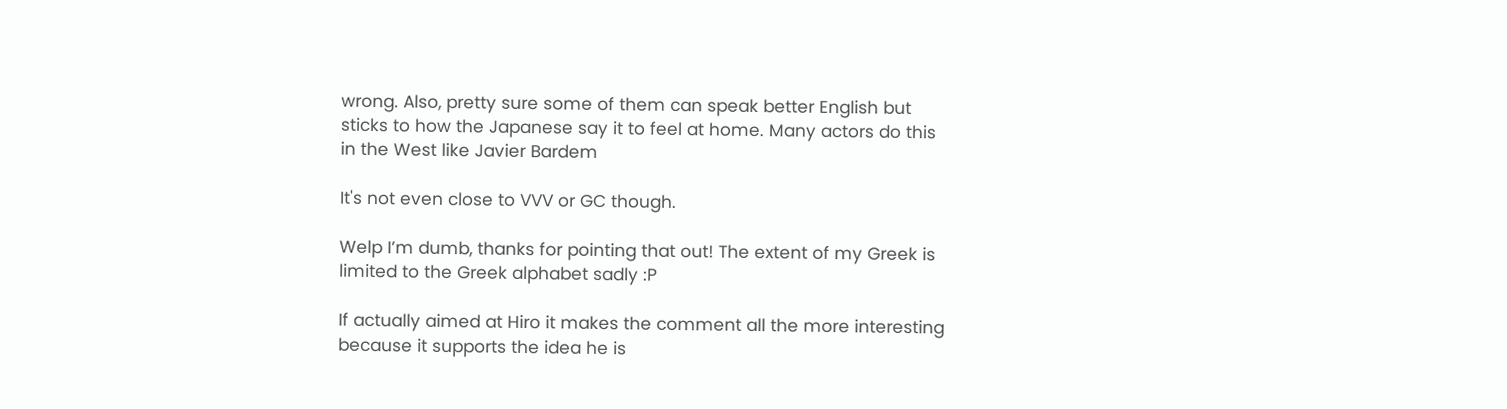wrong. Also, pretty sure some of them can speak better English but sticks to how the Japanese say it to feel at home. Many actors do this in the West like Javier Bardem

It's not even close to VVV or GC though.

Welp I’m dumb, thanks for pointing that out! The extent of my Greek is limited to the Greek alphabet sadly :P

If actually aimed at Hiro it makes the comment all the more interesting because it supports the idea he is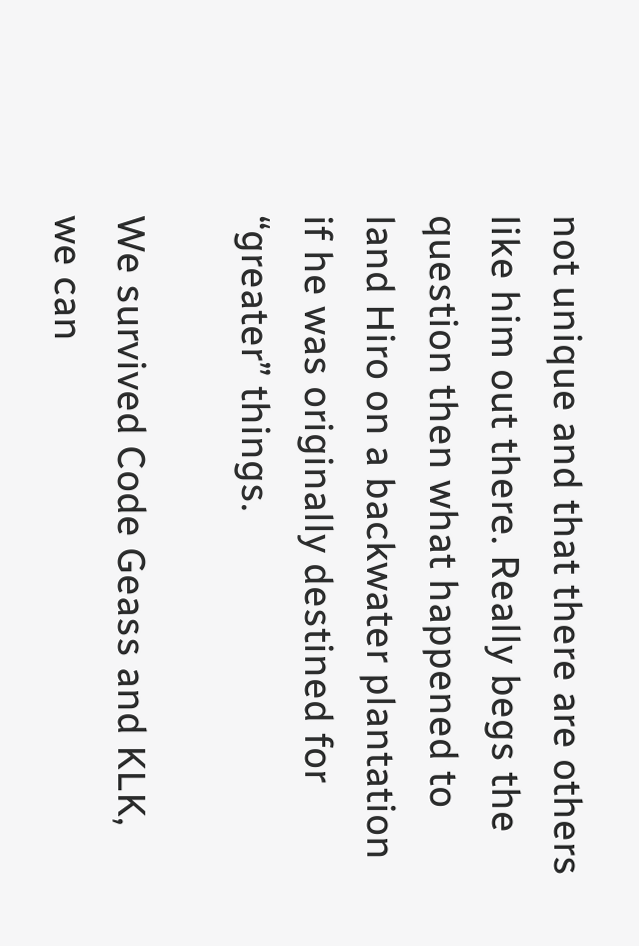not unique and that there are others like him out there. Really begs the question then what happened to land Hiro on a backwater plantation if he was originally destined for “greater” things.

We survived Code Geass and KLK, we can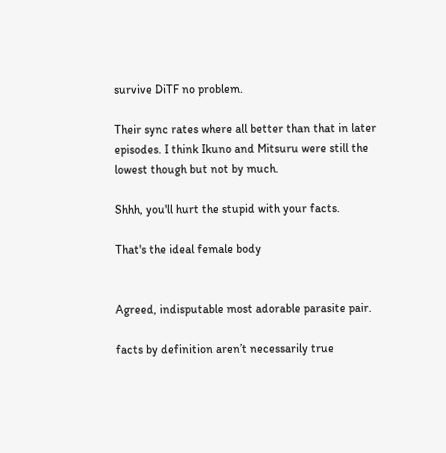survive DiTF no problem.

Their sync rates where all better than that in later episodes. I think Ikuno and Mitsuru were still the lowest though but not by much.

Shhh, you'll hurt the stupid with your facts.

That's the ideal female body


Agreed, indisputable most adorable parasite pair.

facts by definition aren’t necessarily true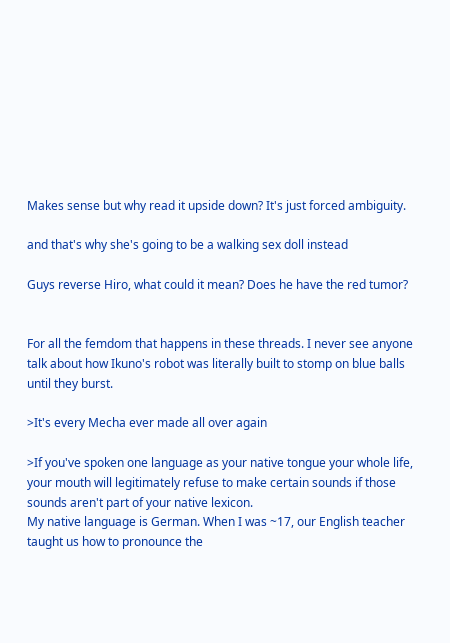Makes sense but why read it upside down? It's just forced ambiguity.

and that's why she's going to be a walking sex doll instead

Guys reverse Hiro, what could it mean? Does he have the red tumor?


For all the femdom that happens in these threads. I never see anyone talk about how Ikuno's robot was literally built to stomp on blue balls until they burst.

>It's every Mecha ever made all over again

>If you've spoken one language as your native tongue your whole life, your mouth will legitimately refuse to make certain sounds if those sounds aren't part of your native lexicon.
My native language is German. When I was ~17, our English teacher taught us how to pronounce the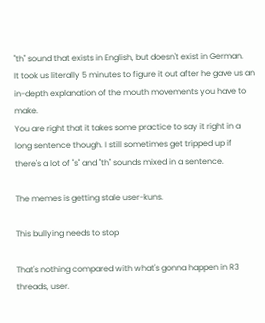"th" sound that exists in English, but doesn't exist in German.
It took us literally 5 minutes to figure it out after he gave us an in-depth explanation of the mouth movements you have to make.
You are right that it takes some practice to say it right in a long sentence though. I still sometimes get tripped up if there's a lot of "s" and "th" sounds mixed in a sentence.

The memes is getting stale user-kuns.

This bullying needs to stop

That's nothing compared with what's gonna happen in R3 threads, user.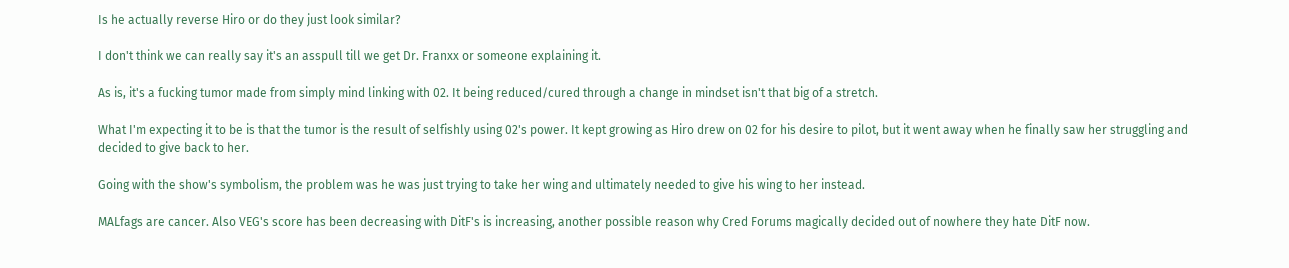Is he actually reverse Hiro or do they just look similar?

I don't think we can really say it's an asspull till we get Dr. Franxx or someone explaining it.

As is, it's a fucking tumor made from simply mind linking with 02. It being reduced/cured through a change in mindset isn't that big of a stretch.

What I'm expecting it to be is that the tumor is the result of selfishly using 02's power. It kept growing as Hiro drew on 02 for his desire to pilot, but it went away when he finally saw her struggling and decided to give back to her.

Going with the show's symbolism, the problem was he was just trying to take her wing and ultimately needed to give his wing to her instead.

MALfags are cancer. Also VEG's score has been decreasing with DitF's is increasing, another possible reason why Cred Forums magically decided out of nowhere they hate DitF now.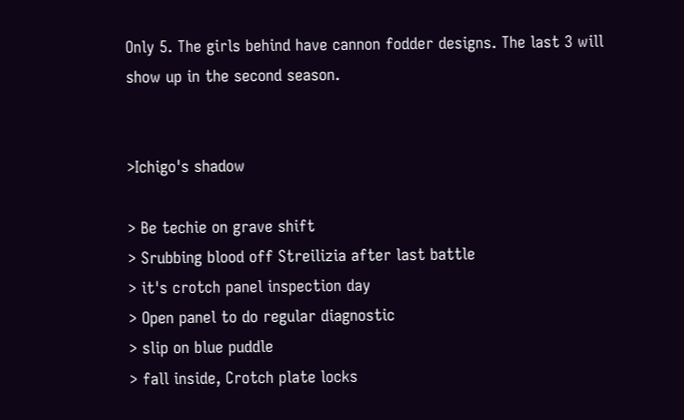Only 5. The girls behind have cannon fodder designs. The last 3 will show up in the second season.


>Ichigo's shadow

> Be techie on grave shift
> Srubbing blood off Streilizia after last battle
> it's crotch panel inspection day
> Open panel to do regular diagnostic
> slip on blue puddle
> fall inside, Crotch plate locks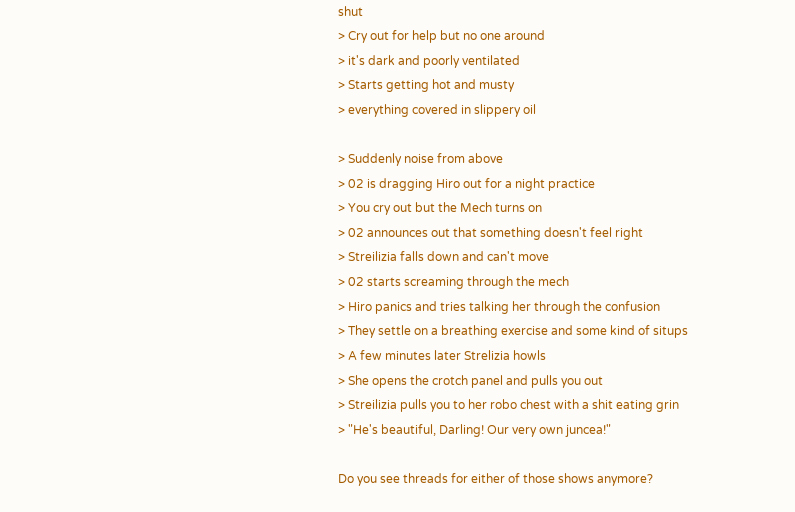shut
> Cry out for help but no one around
> it's dark and poorly ventilated
> Starts getting hot and musty
> everything covered in slippery oil

> Suddenly noise from above
> 02 is dragging Hiro out for a night practice
> You cry out but the Mech turns on
> 02 announces out that something doesn't feel right
> Streilizia falls down and can't move
> 02 starts screaming through the mech
> Hiro panics and tries talking her through the confusion
> They settle on a breathing exercise and some kind of situps
> A few minutes later Strelizia howls
> She opens the crotch panel and pulls you out
> Streilizia pulls you to her robo chest with a shit eating grin
> "He's beautiful, Darling! Our very own juncea!"

Do you see threads for either of those shows anymore?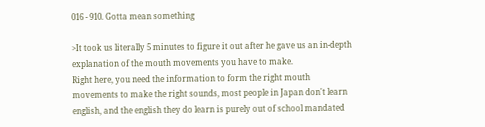016 - 910. Gotta mean something

>It took us literally 5 minutes to figure it out after he gave us an in-depth explanation of the mouth movements you have to make.
Right here, you need the information to form the right mouth movements to make the right sounds, most people in Japan don't learn english, and the english they do learn is purely out of school mandated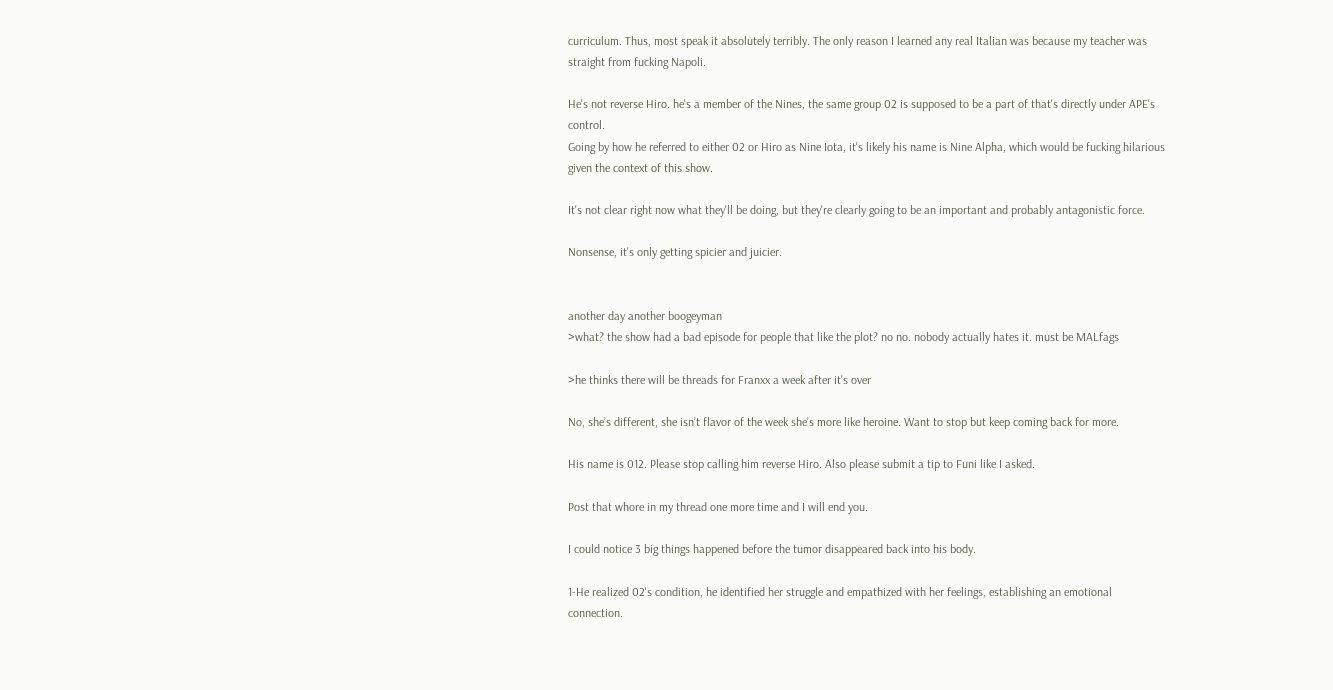curriculum. Thus, most speak it absolutely terribly. The only reason I learned any real Italian was because my teacher was straight from fucking Napoli.

He's not reverse Hiro. he's a member of the Nines, the same group 02 is supposed to be a part of that's directly under APE's control.
Going by how he referred to either 02 or Hiro as Nine Iota, it's likely his name is Nine Alpha, which would be fucking hilarious given the context of this show.

It's not clear right now what they'll be doing, but they're clearly going to be an important and probably antagonistic force.

Nonsense, it's only getting spicier and juicier.


another day another boogeyman
>what? the show had a bad episode for people that like the plot? no no. nobody actually hates it. must be MALfags

>he thinks there will be threads for Franxx a week after it's over

No, she’s different, she isn’t flavor of the week she’s more like heroine. Want to stop but keep coming back for more.

His name is 012. Please stop calling him reverse Hiro. Also please submit a tip to Funi like I asked.

Post that whore in my thread one more time and I will end you.

I could notice 3 big things happened before the tumor disappeared back into his body.

1-He realized 02's condition, he identified her struggle and empathized with her feelings, establishing an emotional connection.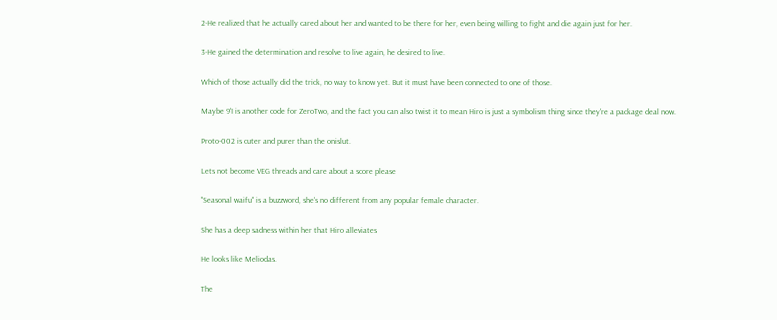2-He realized that he actually cared about her and wanted to be there for her, even being willing to fight and die again just for her.

3-He gained the determination and resolve to live again, he desired to live.

Which of those actually did the trick, no way to know yet. But it must have been connected to one of those.

Maybe 9'I is another code for ZeroTwo, and the fact you can also twist it to mean Hiro is just a symbolism thing since they're a package deal now.

Proto-002 is cuter and purer than the onislut.

Lets not become VEG threads and care about a score please

"Seasonal waifu" is a buzzword, she's no different from any popular female character.

She has a deep sadness within her that Hiro alleviates

He looks like Meliodas.

The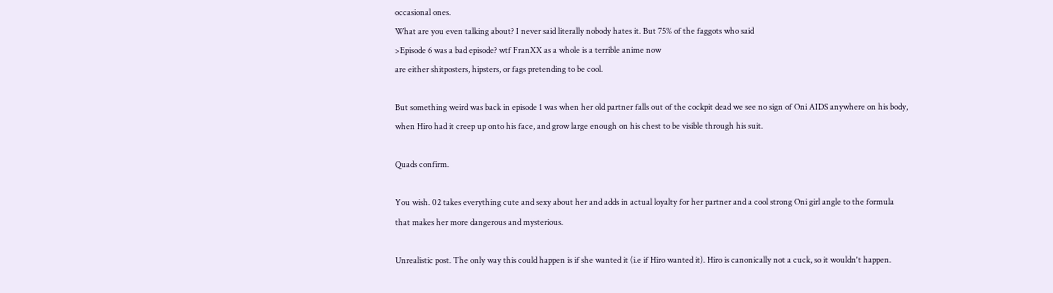occasional ones.
What are you even talking about? I never said literally nobody hates it. But 75% of the faggots who said
>Episode 6 was a bad episode? wtf FranXX as a whole is a terrible anime now
are either shitposters, hipsters, or fags pretending to be cool.

But something weird was back in episode 1 was when her old partner falls out of the cockpit dead we see no sign of Oni AIDS anywhere on his body, when Hiro had it creep up onto his face, and grow large enough on his chest to be visible through his suit.

Quads confirm.

You wish. 02 takes everything cute and sexy about her and adds in actual loyalty for her partner and a cool strong Oni girl angle to the formula that makes her more dangerous and mysterious.

Unrealistic post. The only way this could happen is if she wanted it (i.e if Hiro wanted it). Hiro is canonically not a cuck, so it wouldn't happen.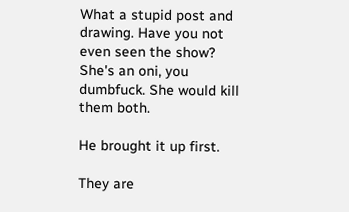What a stupid post and drawing. Have you not even seen the show? She's an oni, you dumbfuck. She would kill them both.

He brought it up first.

They are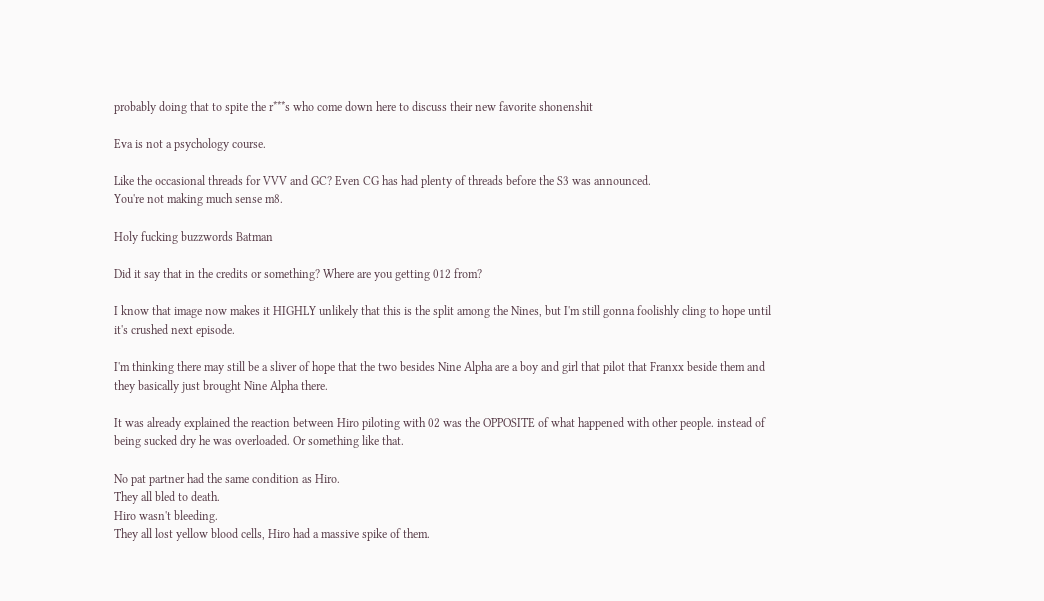probably doing that to spite the r***s who come down here to discuss their new favorite shonenshit

Eva is not a psychology course.

Like the occasional threads for VVV and GC? Even CG has had plenty of threads before the S3 was announced.
You're not making much sense m8.

Holy fucking buzzwords Batman

Did it say that in the credits or something? Where are you getting 012 from?

I know that image now makes it HIGHLY unlikely that this is the split among the Nines, but I'm still gonna foolishly cling to hope until it's crushed next episode.

I'm thinking there may still be a sliver of hope that the two besides Nine Alpha are a boy and girl that pilot that Franxx beside them and they basically just brought Nine Alpha there.

It was already explained the reaction between Hiro piloting with 02 was the OPPOSITE of what happened with other people. instead of being sucked dry he was overloaded. Or something like that.

No pat partner had the same condition as Hiro.
They all bled to death.
Hiro wasn't bleeding.
They all lost yellow blood cells, Hiro had a massive spike of them.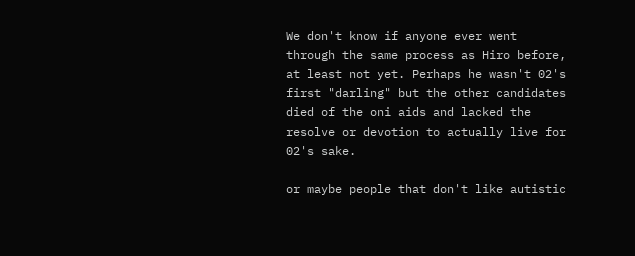We don't know if anyone ever went through the same process as Hiro before, at least not yet. Perhaps he wasn't 02's first "darling" but the other candidates died of the oni aids and lacked the resolve or devotion to actually live for 02's sake.

or maybe people that don't like autistic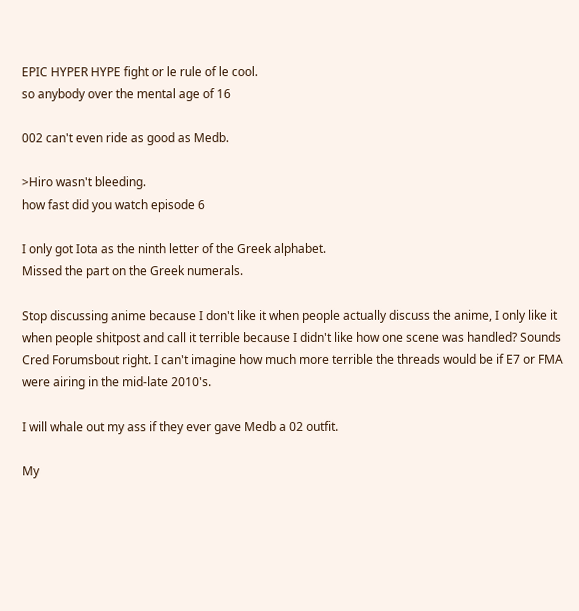EPIC HYPER HYPE fight or le rule of le cool.
so anybody over the mental age of 16

002 can't even ride as good as Medb.

>Hiro wasn't bleeding.
how fast did you watch episode 6

I only got Iota as the ninth letter of the Greek alphabet.
Missed the part on the Greek numerals.

Stop discussing anime because I don't like it when people actually discuss the anime, I only like it when people shitpost and call it terrible because I didn't like how one scene was handled? Sounds Cred Forumsbout right. I can't imagine how much more terrible the threads would be if E7 or FMA were airing in the mid-late 2010's.

I will whale out my ass if they ever gave Medb a 02 outfit.

My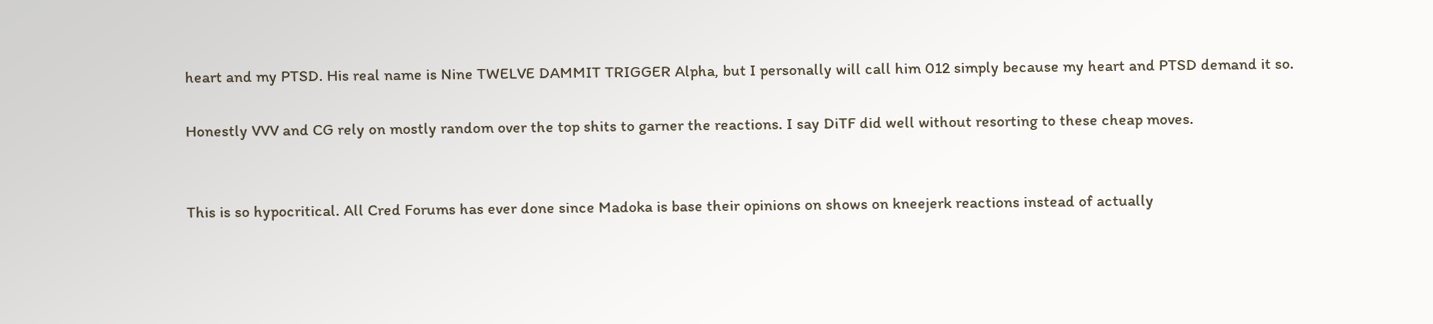heart and my PTSD. His real name is Nine TWELVE DAMMIT TRIGGER Alpha, but I personally will call him 012 simply because my heart and PTSD demand it so.

Honestly VVV and CG rely on mostly random over the top shits to garner the reactions. I say DiTF did well without resorting to these cheap moves.


This is so hypocritical. All Cred Forums has ever done since Madoka is base their opinions on shows on kneejerk reactions instead of actually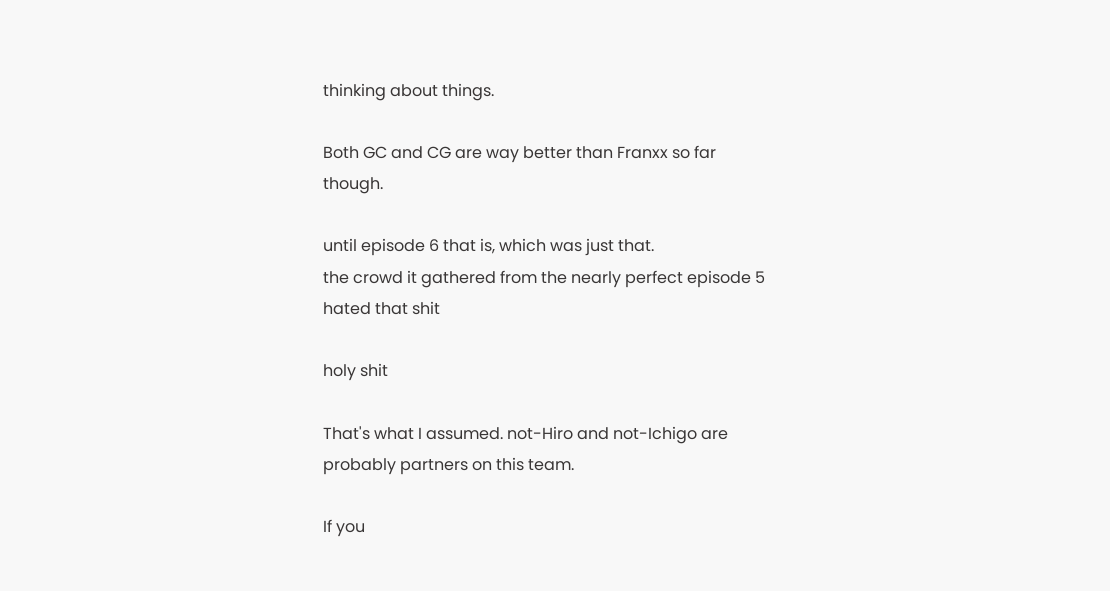thinking about things.

Both GC and CG are way better than Franxx so far though.

until episode 6 that is, which was just that.
the crowd it gathered from the nearly perfect episode 5 hated that shit

holy shit

That's what I assumed. not-Hiro and not-Ichigo are probably partners on this team.

If you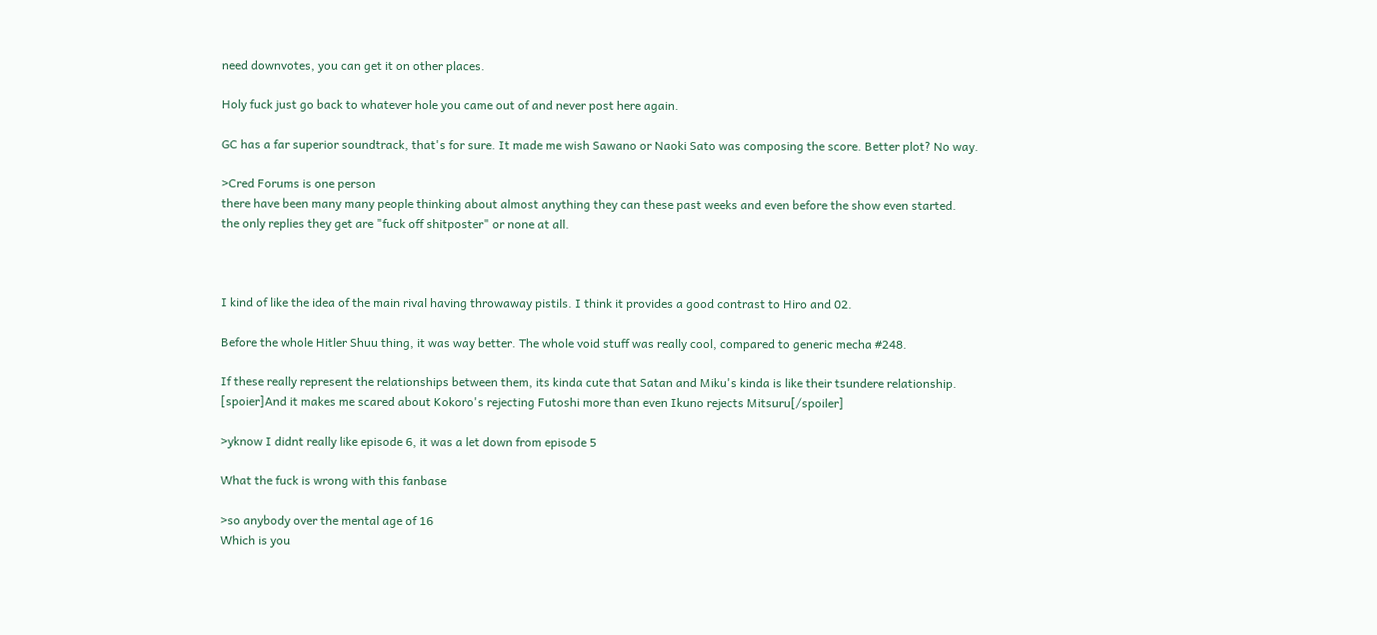need downvotes, you can get it on other places.

Holy fuck just go back to whatever hole you came out of and never post here again.

GC has a far superior soundtrack, that's for sure. It made me wish Sawano or Naoki Sato was composing the score. Better plot? No way.

>Cred Forums is one person
there have been many many people thinking about almost anything they can these past weeks and even before the show even started.
the only replies they get are "fuck off shitposter" or none at all.



I kind of like the idea of the main rival having throwaway pistils. I think it provides a good contrast to Hiro and 02.

Before the whole Hitler Shuu thing, it was way better. The whole void stuff was really cool, compared to generic mecha #248.

If these really represent the relationships between them, its kinda cute that Satan and Miku's kinda is like their tsundere relationship.
[spoier]And it makes me scared about Kokoro's rejecting Futoshi more than even Ikuno rejects Mitsuru[/spoiler]

>yknow I didnt really like episode 6, it was a let down from episode 5

What the fuck is wrong with this fanbase

>so anybody over the mental age of 16
Which is you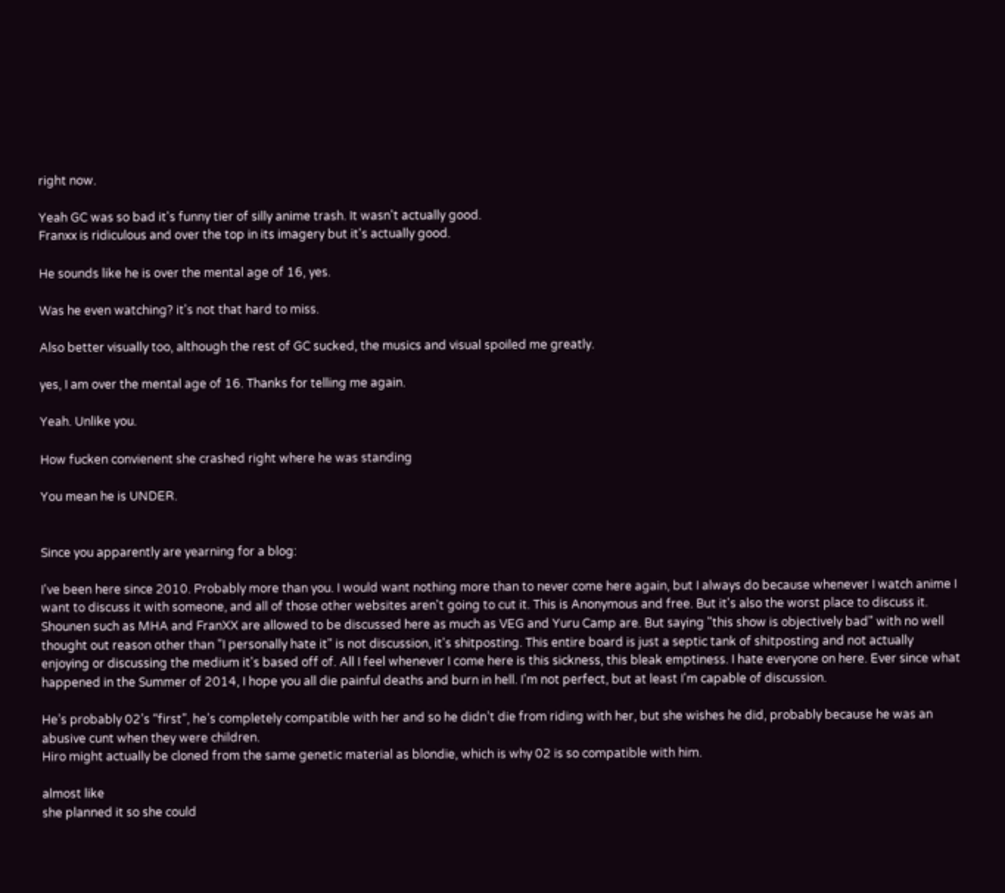right now.

Yeah GC was so bad it's funny tier of silly anime trash. It wasn't actually good.
Franxx is ridiculous and over the top in its imagery but it's actually good.

He sounds like he is over the mental age of 16, yes.

Was he even watching? it's not that hard to miss.

Also better visually too, although the rest of GC sucked, the musics and visual spoiled me greatly.

yes, I am over the mental age of 16. Thanks for telling me again.

Yeah. Unlike you.

How fucken convienent she crashed right where he was standing

You mean he is UNDER.


Since you apparently are yearning for a blog:

I've been here since 2010. Probably more than you. I would want nothing more than to never come here again, but I always do because whenever I watch anime I want to discuss it with someone, and all of those other websites aren't going to cut it. This is Anonymous and free. But it's also the worst place to discuss it. Shounen such as MHA and FranXX are allowed to be discussed here as much as VEG and Yuru Camp are. But saying "this show is objectively bad" with no well thought out reason other than "I personally hate it" is not discussion, it's shitposting. This entire board is just a septic tank of shitposting and not actually enjoying or discussing the medium it's based off of. All I feel whenever I come here is this sickness, this bleak emptiness. I hate everyone on here. Ever since what happened in the Summer of 2014, I hope you all die painful deaths and burn in hell. I'm not perfect, but at least I'm capable of discussion.

He’s probably 02’s “first”, he’s completely compatible with her and so he didn’t die from riding with her, but she wishes he did, probably because he was an abusive cunt when they were children.
Hiro might actually be cloned from the same genetic material as blondie, which is why 02 is so compatible with him.

almost like
she planned it so she could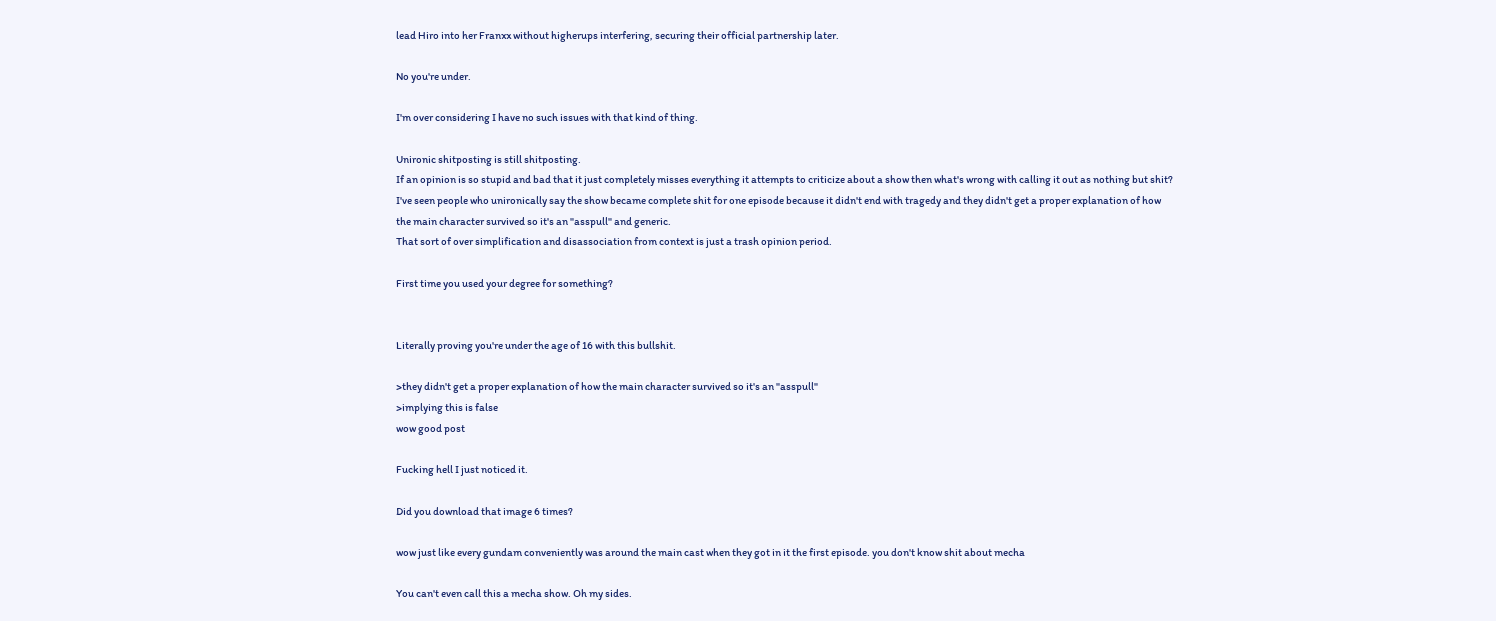lead Hiro into her Franxx without higherups interfering, securing their official partnership later.

No you're under.

I'm over considering I have no such issues with that kind of thing.

Unironic shitposting is still shitposting.
If an opinion is so stupid and bad that it just completely misses everything it attempts to criticize about a show then what's wrong with calling it out as nothing but shit?
I've seen people who unironically say the show became complete shit for one episode because it didn't end with tragedy and they didn't get a proper explanation of how the main character survived so it's an "asspull" and generic.
That sort of over simplification and disassociation from context is just a trash opinion period.

First time you used your degree for something?


Literally proving you're under the age of 16 with this bullshit.

>they didn't get a proper explanation of how the main character survived so it's an "asspull"
>implying this is false
wow good post

Fucking hell I just noticed it.

Did you download that image 6 times?

wow just like every gundam conveniently was around the main cast when they got in it the first episode. you don't know shit about mecha

You can't even call this a mecha show. Oh my sides.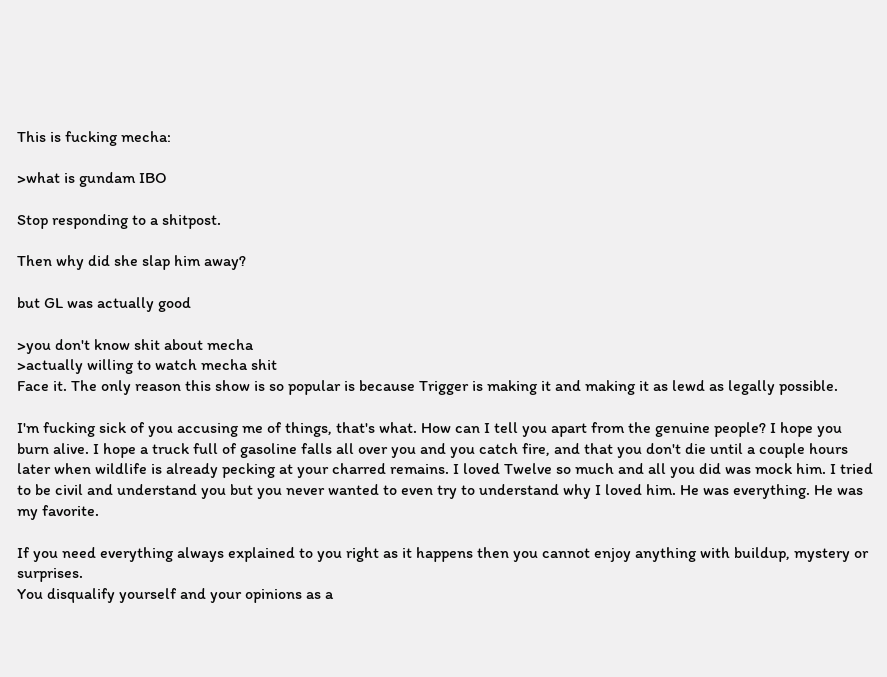This is fucking mecha:

>what is gundam IBO

Stop responding to a shitpost.

Then why did she slap him away?

but GL was actually good

>you don't know shit about mecha
>actually willing to watch mecha shit
Face it. The only reason this show is so popular is because Trigger is making it and making it as lewd as legally possible.

I'm fucking sick of you accusing me of things, that's what. How can I tell you apart from the genuine people? I hope you burn alive. I hope a truck full of gasoline falls all over you and you catch fire, and that you don't die until a couple hours later when wildlife is already pecking at your charred remains. I loved Twelve so much and all you did was mock him. I tried to be civil and understand you but you never wanted to even try to understand why I loved him. He was everything. He was my favorite.

If you need everything always explained to you right as it happens then you cannot enjoy anything with buildup, mystery or surprises.
You disqualify yourself and your opinions as a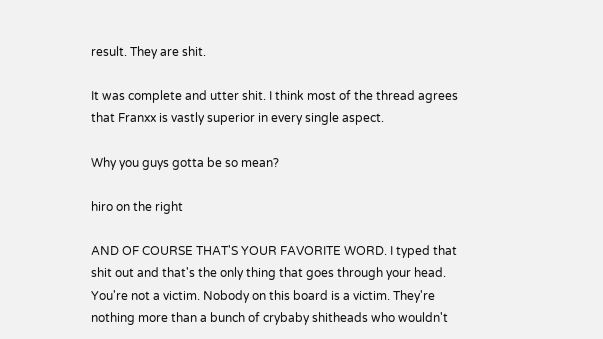result. They are shit.

It was complete and utter shit. I think most of the thread agrees that Franxx is vastly superior in every single aspect.

Why you guys gotta be so mean?

hiro on the right

AND OF COURSE THAT'S YOUR FAVORITE WORD. I typed that shit out and that's the only thing that goes through your head. You're not a victim. Nobody on this board is a victim. They're nothing more than a bunch of crybaby shitheads who wouldn't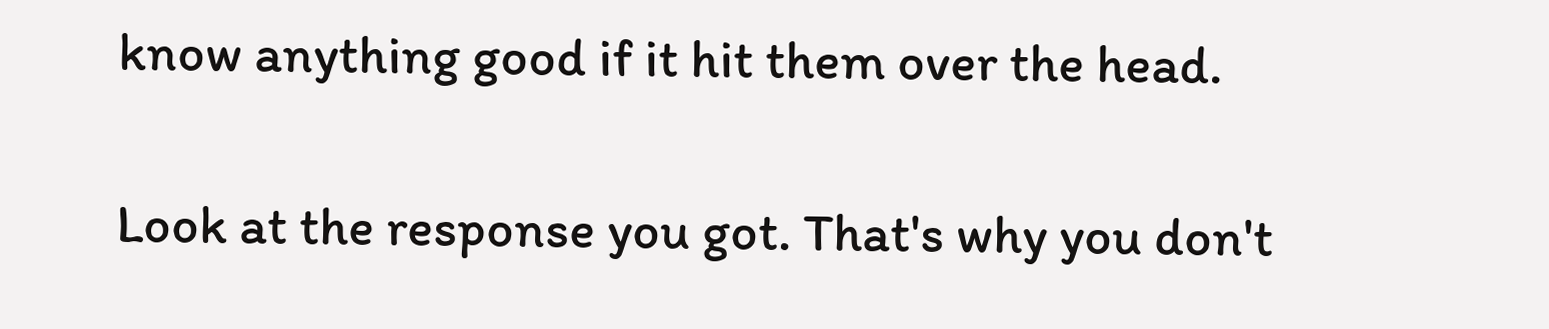know anything good if it hit them over the head.

Look at the response you got. That's why you don't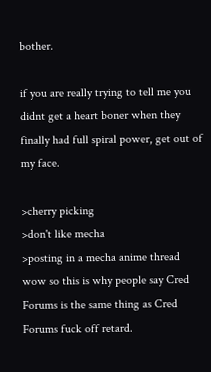bother.

if you are really trying to tell me you didnt get a heart boner when they finally had full spiral power, get out of my face.

>cherry picking
>don't like mecha
>posting in a mecha anime thread
wow so this is why people say Cred Forums is the same thing as Cred Forums fuck off retard.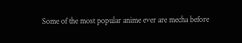Some of the most popular anime ever are mecha before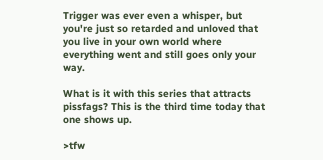Trigger was ever even a whisper, but you're just so retarded and unloved that you live in your own world where everything went and still goes only your way.

What is it with this series that attracts pissfags? This is the third time today that one shows up.

>tfw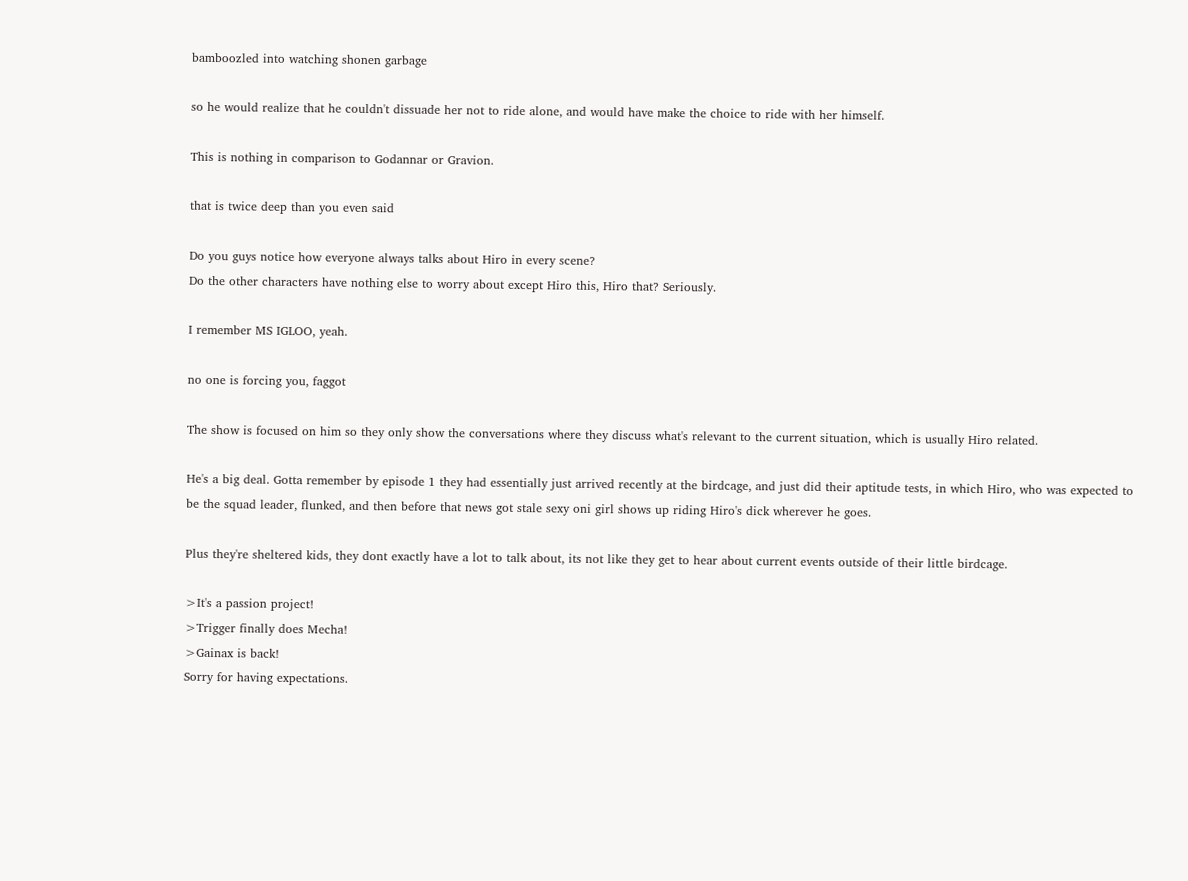bamboozled into watching shonen garbage

so he would realize that he couldn't dissuade her not to ride alone, and would have make the choice to ride with her himself.

This is nothing in comparison to Godannar or Gravion.

that is twice deep than you even said

Do you guys notice how everyone always talks about Hiro in every scene?
Do the other characters have nothing else to worry about except Hiro this, Hiro that? Seriously.

I remember MS IGLOO, yeah.

no one is forcing you, faggot

The show is focused on him so they only show the conversations where they discuss what's relevant to the current situation, which is usually Hiro related.

He's a big deal. Gotta remember by episode 1 they had essentially just arrived recently at the birdcage, and just did their aptitude tests, in which Hiro, who was expected to be the squad leader, flunked, and then before that news got stale sexy oni girl shows up riding Hiro's dick wherever he goes.

Plus they're sheltered kids, they dont exactly have a lot to talk about, its not like they get to hear about current events outside of their little birdcage.

>It's a passion project!
>Trigger finally does Mecha!
>Gainax is back!
Sorry for having expectations.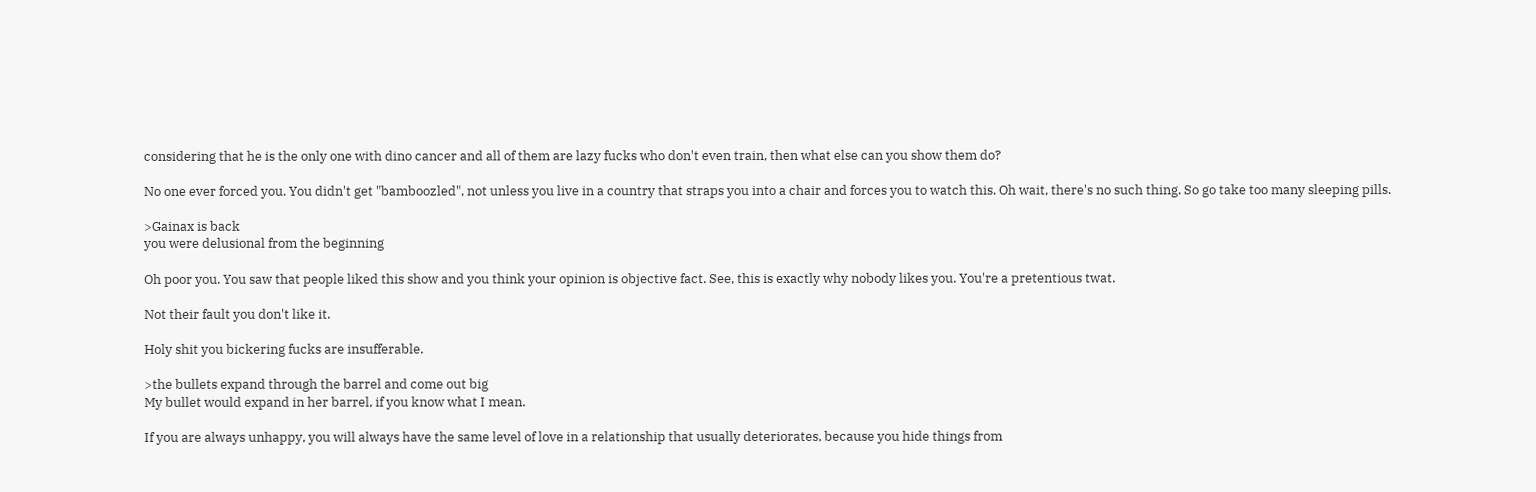considering that he is the only one with dino cancer and all of them are lazy fucks who don't even train, then what else can you show them do?

No one ever forced you. You didn't get "bamboozled", not unless you live in a country that straps you into a chair and forces you to watch this. Oh wait, there's no such thing. So go take too many sleeping pills.

>Gainax is back
you were delusional from the beginning

Oh poor you. You saw that people liked this show and you think your opinion is objective fact. See, this is exactly why nobody likes you. You're a pretentious twat.

Not their fault you don't like it.

Holy shit you bickering fucks are insufferable.

>the bullets expand through the barrel and come out big
My bullet would expand in her barrel, if you know what I mean.

If you are always unhappy, you will always have the same level of love in a relationship that usually deteriorates, because you hide things from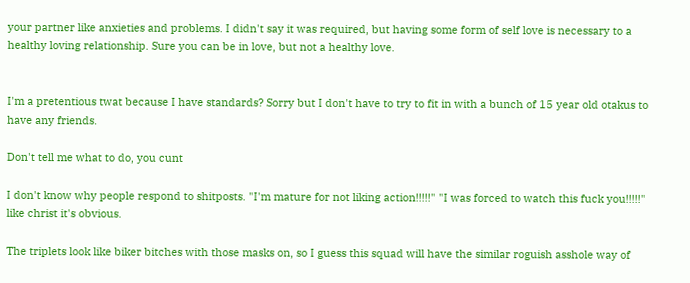your partner like anxieties and problems. I didn't say it was required, but having some form of self love is necessary to a healthy loving relationship. Sure you can be in love, but not a healthy love.


I'm a pretentious twat because I have standards? Sorry but I don't have to try to fit in with a bunch of 15 year old otakus to have any friends.

Don't tell me what to do, you cunt

I don't know why people respond to shitposts. "I'm mature for not liking action!!!!!" "I was forced to watch this fuck you!!!!!" like christ it's obvious.

The triplets look like biker bitches with those masks on, so I guess this squad will have the similar roguish asshole way of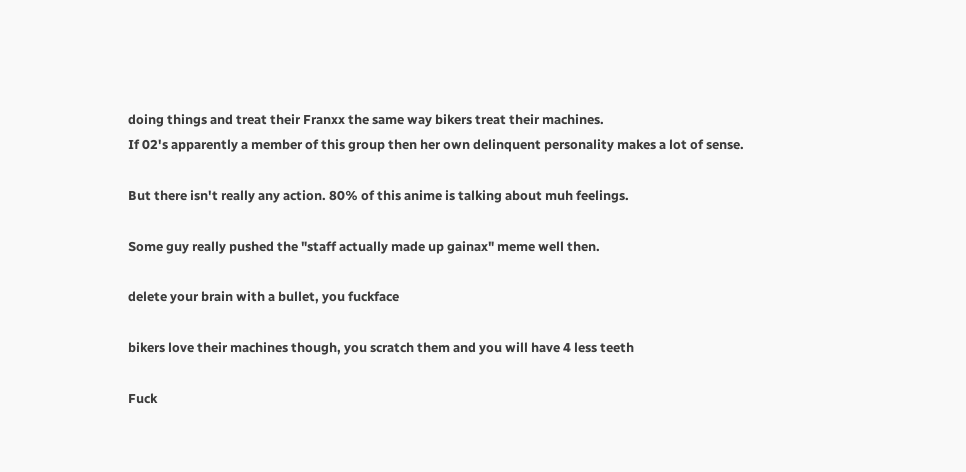doing things and treat their Franxx the same way bikers treat their machines.
If 02's apparently a member of this group then her own delinquent personality makes a lot of sense.

But there isn't really any action. 80% of this anime is talking about muh feelings.

Some guy really pushed the "staff actually made up gainax" meme well then.

delete your brain with a bullet, you fuckface

bikers love their machines though, you scratch them and you will have 4 less teeth

Fuck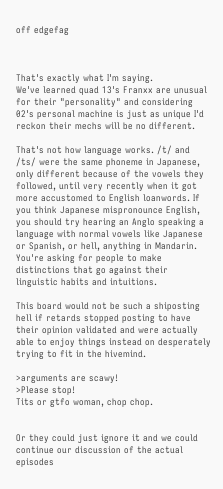off edgefag



That's exactly what I'm saying.
We've learned quad 13's Franxx are unusual for their "personality" and considering 02's personal machine is just as unique I'd reckon their mechs will be no different.

That's not how language works. /t/ and /ts/ were the same phoneme in Japanese, only different because of the vowels they followed, until very recently when it got more accustomed to English loanwords. If you think Japanese mispronounce English, you should try hearing an Anglo speaking a language with normal vowels like Japanese or Spanish, or hell, anything in Mandarin. You're asking for people to make distinctions that go against their linguistic habits and intuitions.

This board would not be such a shiposting hell if retards stopped posting to have their opinion validated and were actually able to enjoy things instead on desperately trying to fit in the hivemind.

>arguments are scawy!
>Please stop!
Tits or gtfo woman, chop chop.


Or they could just ignore it and we could continue our discussion of the actual episodes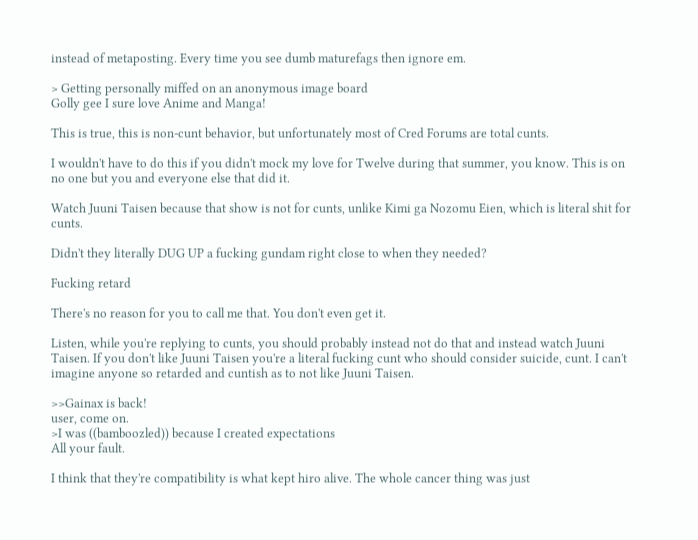instead of metaposting. Every time you see dumb maturefags then ignore em.

> Getting personally miffed on an anonymous image board
Golly gee I sure love Anime and Manga!

This is true, this is non-cunt behavior, but unfortunately most of Cred Forums are total cunts.

I wouldn't have to do this if you didn't mock my love for Twelve during that summer, you know. This is on no one but you and everyone else that did it.

Watch Juuni Taisen because that show is not for cunts, unlike Kimi ga Nozomu Eien, which is literal shit for cunts.

Didn't they literally DUG UP a fucking gundam right close to when they needed?

Fucking retard

There's no reason for you to call me that. You don't even get it.

Listen, while you're replying to cunts, you should probably instead not do that and instead watch Juuni Taisen. If you don't like Juuni Taisen you're a literal fucking cunt who should consider suicide, cunt. I can't imagine anyone so retarded and cuntish as to not like Juuni Taisen.

>>Gainax is back!
user, come on.
>I was ((bamboozled)) because I created expectations
All your fault.

I think that they're compatibility is what kept hiro alive. The whole cancer thing was just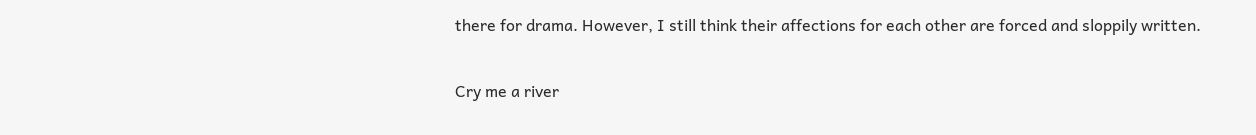there for drama. However, I still think their affections for each other are forced and sloppily written.

Cry me a river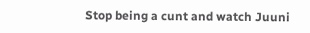Stop being a cunt and watch Juuni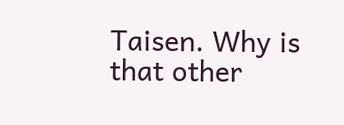Taisen. Why is that other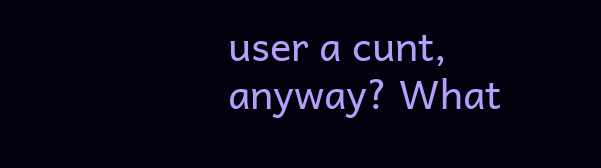user a cunt, anyway? What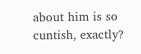about him is so cuntish, exactly?